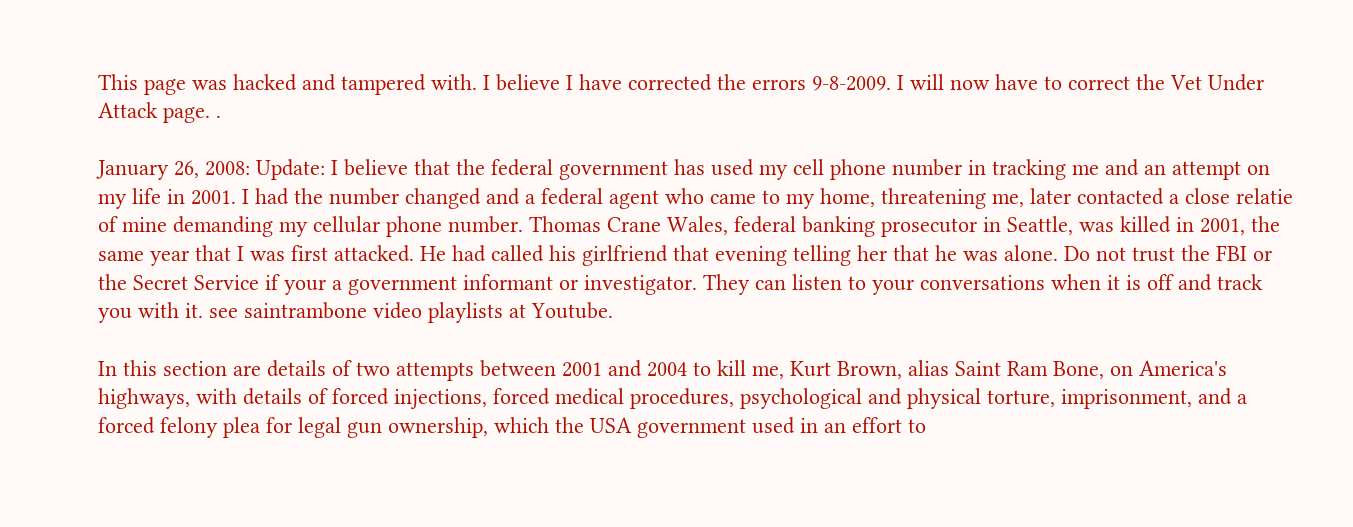This page was hacked and tampered with. I believe I have corrected the errors 9-8-2009. I will now have to correct the Vet Under Attack page. .

January 26, 2008: Update: I believe that the federal government has used my cell phone number in tracking me and an attempt on my life in 2001. I had the number changed and a federal agent who came to my home, threatening me, later contacted a close relatie of mine demanding my cellular phone number. Thomas Crane Wales, federal banking prosecutor in Seattle, was killed in 2001, the same year that I was first attacked. He had called his girlfriend that evening telling her that he was alone. Do not trust the FBI or the Secret Service if your a government informant or investigator. They can listen to your conversations when it is off and track you with it. see saintrambone video playlists at Youtube.

In this section are details of two attempts between 2001 and 2004 to kill me, Kurt Brown, alias Saint Ram Bone, on America's highways, with details of forced injections, forced medical procedures, psychological and physical torture, imprisonment, and a forced felony plea for legal gun ownership, which the USA government used in an effort to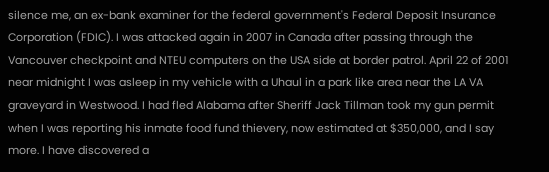silence me, an ex-bank examiner for the federal government's Federal Deposit Insurance Corporation (FDIC). I was attacked again in 2007 in Canada after passing through the Vancouver checkpoint and NTEU computers on the USA side at border patrol. April 22 of 2001 near midnight I was asleep in my vehicle with a Uhaul in a park like area near the LA VA graveyard in Westwood. I had fled Alabama after Sheriff Jack Tillman took my gun permit when I was reporting his inmate food fund thievery, now estimated at $350,000, and I say more. I have discovered a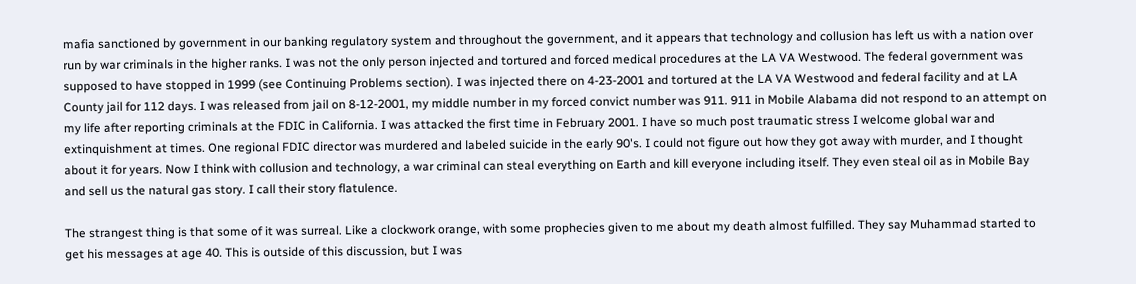mafia sanctioned by government in our banking regulatory system and throughout the government, and it appears that technology and collusion has left us with a nation over run by war criminals in the higher ranks. I was not the only person injected and tortured and forced medical procedures at the LA VA Westwood. The federal government was supposed to have stopped in 1999 (see Continuing Problems section). I was injected there on 4-23-2001 and tortured at the LA VA Westwood and federal facility and at LA County jail for 112 days. I was released from jail on 8-12-2001, my middle number in my forced convict number was 911. 911 in Mobile Alabama did not respond to an attempt on my life after reporting criminals at the FDIC in California. I was attacked the first time in February 2001. I have so much post traumatic stress I welcome global war and extinquishment at times. One regional FDIC director was murdered and labeled suicide in the early 90's. I could not figure out how they got away with murder, and I thought about it for years. Now I think with collusion and technology, a war criminal can steal everything on Earth and kill everyone including itself. They even steal oil as in Mobile Bay and sell us the natural gas story. I call their story flatulence.

The strangest thing is that some of it was surreal. Like a clockwork orange, with some prophecies given to me about my death almost fulfilled. They say Muhammad started to get his messages at age 40. This is outside of this discussion, but I was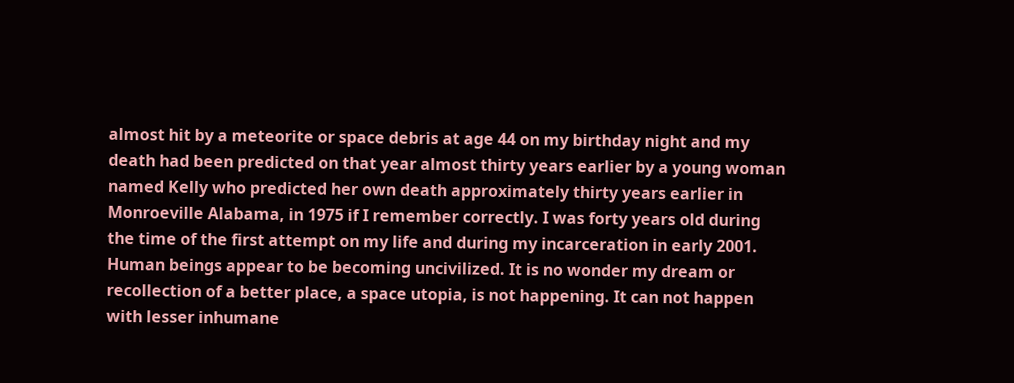almost hit by a meteorite or space debris at age 44 on my birthday night and my death had been predicted on that year almost thirty years earlier by a young woman named Kelly who predicted her own death approximately thirty years earlier in Monroeville Alabama, in 1975 if I remember correctly. I was forty years old during the time of the first attempt on my life and during my incarceration in early 2001. Human beings appear to be becoming uncivilized. It is no wonder my dream or recollection of a better place, a space utopia, is not happening. It can not happen with lesser inhumane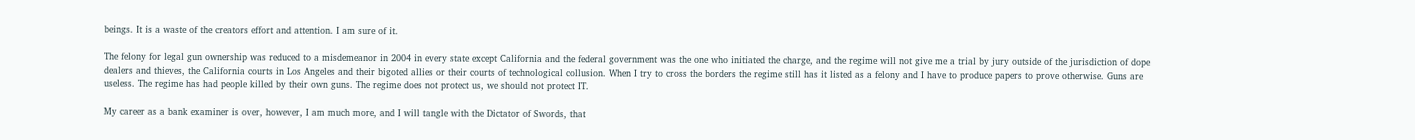beings. It is a waste of the creators effort and attention. I am sure of it.

The felony for legal gun ownership was reduced to a misdemeanor in 2004 in every state except California and the federal government was the one who initiated the charge, and the regime will not give me a trial by jury outside of the jurisdiction of dope dealers and thieves, the California courts in Los Angeles and their bigoted allies or their courts of technological collusion. When I try to cross the borders the regime still has it listed as a felony and I have to produce papers to prove otherwise. Guns are useless. The regime has had people killed by their own guns. The regime does not protect us, we should not protect IT.

My career as a bank examiner is over, however, I am much more, and I will tangle with the Dictator of Swords, that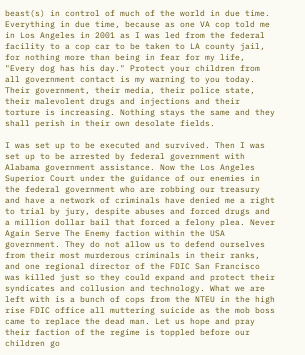beast(s) in control of much of the world in due time. Everything in due time, because as one VA cop told me in Los Angeles in 2001 as I was led from the federal facility to a cop car to be taken to LA county jail, for nothing more than being in fear for my life, "Every dog has his day." Protect your children from all government contact is my warning to you today. Their government, their media, their police state, their malevolent drugs and injections and their torture is increasing. Nothing stays the same and they shall perish in their own desolate fields.

I was set up to be executed and survived. Then I was set up to be arrested by federal government with Alabama government assistance. Now the Los Angeles Superior Court under the guidance of our enemies in the federal government who are robbing our treasury and have a network of criminals have denied me a right to trial by jury, despite abuses and forced drugs and a million dollar bail that forced a felony plea. Never Again Serve The Enemy faction within the USA government. They do not allow us to defend ourselves from their most murderous criminals in their ranks, and one regional director of the FDIC San Francisco was killed just so they could expand and protect their syndicates and collusion and technology. What we are left with is a bunch of cops from the NTEU in the high rise FDIC office all muttering suicide as the mob boss came to replace the dead man. Let us hope and pray their faction of the regime is toppled before our children go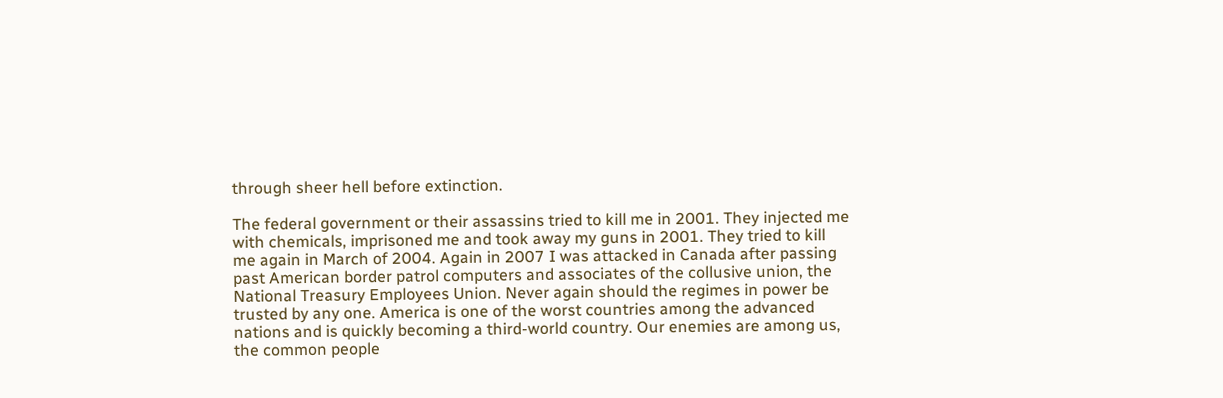through sheer hell before extinction.

The federal government or their assassins tried to kill me in 2001. They injected me with chemicals, imprisoned me and took away my guns in 2001. They tried to kill me again in March of 2004. Again in 2007 I was attacked in Canada after passing past American border patrol computers and associates of the collusive union, the National Treasury Employees Union. Never again should the regimes in power be trusted by any one. America is one of the worst countries among the advanced nations and is quickly becoming a third-world country. Our enemies are among us, the common people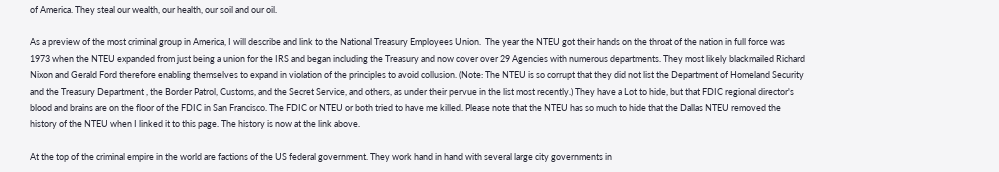of America. They steal our wealth, our health, our soil and our oil.

As a preview of the most criminal group in America, I will describe and link to the National Treasury Employees Union.  The year the NTEU got their hands on the throat of the nation in full force was  1973 when the NTEU expanded from just being a union for the IRS and began including the Treasury and now cover over 29 Agencies with numerous departments. They most likely blackmailed Richard Nixon and Gerald Ford therefore enabling themselves to expand in violation of the principles to avoid collusion. (Note: The NTEU is so corrupt that they did not list the Department of Homeland Security and the Treasury Department , the Border Patrol, Customs, and the Secret Service, and others, as under their pervue in the list most recently.) They have a Lot to hide, but that FDIC regional director's blood and brains are on the floor of the FDIC in San Francisco. The FDIC or NTEU or both tried to have me killed. Please note that the NTEU has so much to hide that the Dallas NTEU removed the history of the NTEU when I linked it to this page. The history is now at the link above.

At the top of the criminal empire in the world are factions of the US federal government. They work hand in hand with several large city governments in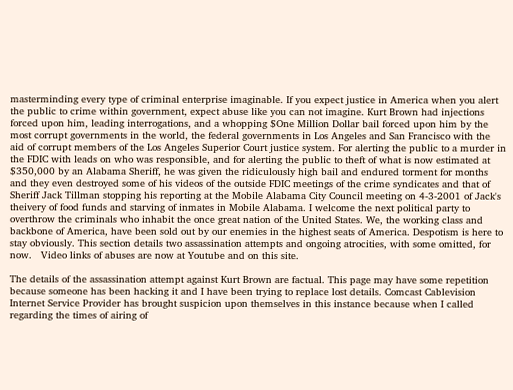masterminding every type of criminal enterprise imaginable. If you expect justice in America when you alert the public to crime within government, expect abuse like you can not imagine. Kurt Brown had injections forced upon him, leading interrogations, and a whopping $One Million Dollar bail forced upon him by the most corrupt governments in the world, the federal governments in Los Angeles and San Francisco with the aid of corrupt members of the Los Angeles Superior Court justice system. For alerting the public to a murder in the FDIC with leads on who was responsible, and for alerting the public to theft of what is now estimated at $350,000 by an Alabama Sheriff, he was given the ridiculously high bail and endured torment for months and they even destroyed some of his videos of the outside FDIC meetings of the crime syndicates and that of Sheriff Jack Tillman stopping his reporting at the Mobile Alabama City Council meeting on 4-3-2001 of Jack's theivery of food funds and starving of inmates in Mobile Alabama. I welcome the next political party to overthrow the criminals who inhabit the once great nation of the United States. We, the working class and backbone of America, have been sold out by our enemies in the highest seats of America. Despotism is here to stay obviously. This section details two assassination attempts and ongoing atrocities, with some omitted, for now.   Video links of abuses are now at Youtube and on this site.

The details of the assassination attempt against Kurt Brown are factual. This page may have some repetition because someone has been hacking it and I have been trying to replace lost details. Comcast Cablevision Internet Service Provider has brought suspicion upon themselves in this instance because when I called regarding the times of airing of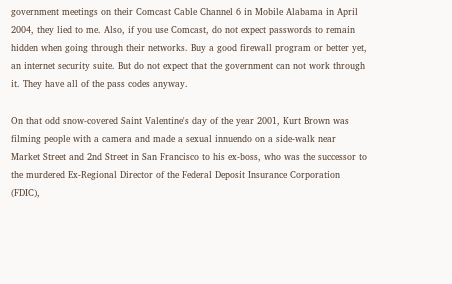government meetings on their Comcast Cable Channel 6 in Mobile Alabama in April 2004, they lied to me. Also, if you use Comcast, do not expect passwords to remain hidden when going through their networks. Buy a good firewall program or better yet, an internet security suite. But do not expect that the government can not work through it. They have all of the pass codes anyway.

On that odd snow-covered Saint Valentine's day of the year 2001, Kurt Brown was filming people with a camera and made a sexual innuendo on a side-walk near Market Street and 2nd Street in San Francisco to his ex-boss, who was the successor to the murdered Ex-Regional Director of the Federal Deposit Insurance Corporation (FDIC),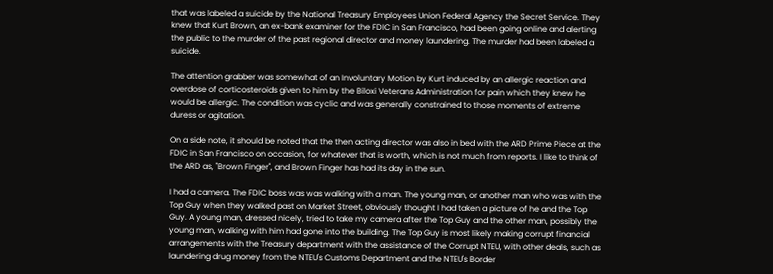that was labeled a suicide by the National Treasury Employees Union Federal Agency the Secret Service. They knew that Kurt Brown, an ex-bank examiner for the FDIC in San Francisco, had been going online and alerting the public to the murder of the past regional director and money laundering. The murder had been labeled a suicide.

The attention grabber was somewhat of an Involuntary Motion by Kurt induced by an allergic reaction and overdose of corticosteroids given to him by the Biloxi Veterans Administration for pain which they knew he would be allergic. The condition was cyclic and was generally constrained to those moments of extreme duress or agitation.

On a side note, it should be noted that the then acting director was also in bed with the ARD Prime Piece at the FDIC in San Francisco on occasion, for whatever that is worth, which is not much from reports. I like to think of the ARD as, "Brown Finger", and Brown Finger has had its day in the sun.

I had a camera. The FDIC boss was was walking with a man. The young man, or another man who was with the Top Guy when they walked past on Market Street, obviously thought I had taken a picture of he and the Top Guy. A young man, dressed nicely, tried to take my camera after the Top Guy and the other man, possibly the young man, walking with him had gone into the building. The Top Guy is most likely making corrupt financial arrangements with the Treasury department with the assistance of the Corrupt NTEU, with other deals, such as laundering drug money from the NTEU's Customs Department and the NTEU's Border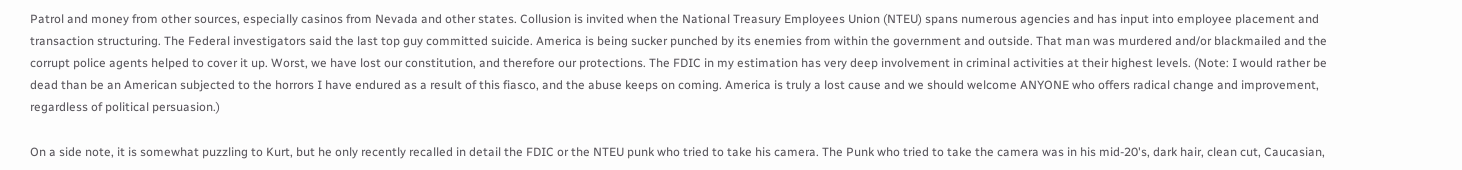Patrol and money from other sources, especially casinos from Nevada and other states. Collusion is invited when the National Treasury Employees Union (NTEU) spans numerous agencies and has input into employee placement and transaction structuring. The Federal investigators said the last top guy committed suicide. America is being sucker punched by its enemies from within the government and outside. That man was murdered and/or blackmailed and the corrupt police agents helped to cover it up. Worst, we have lost our constitution, and therefore our protections. The FDIC in my estimation has very deep involvement in criminal activities at their highest levels. (Note: I would rather be dead than be an American subjected to the horrors I have endured as a result of this fiasco, and the abuse keeps on coming. America is truly a lost cause and we should welcome ANYONE who offers radical change and improvement, regardless of political persuasion.)

On a side note, it is somewhat puzzling to Kurt, but he only recently recalled in detail the FDIC or the NTEU punk who tried to take his camera. The Punk who tried to take the camera was in his mid-20's, dark hair, clean cut, Caucasian,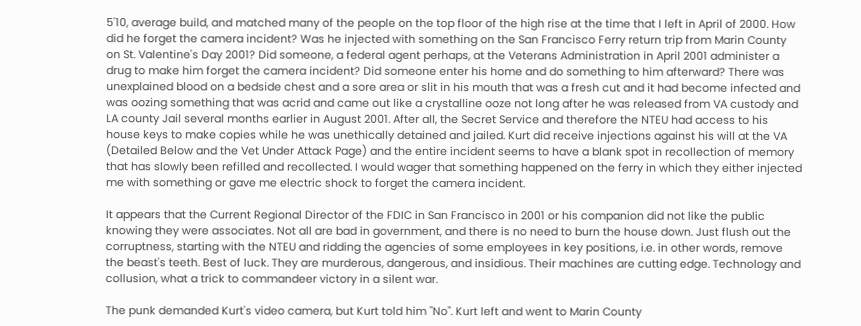5'10, average build, and matched many of the people on the top floor of the high rise at the time that I left in April of 2000. How did he forget the camera incident? Was he injected with something on the San Francisco Ferry return trip from Marin County on St. Valentine's Day 2001? Did someone, a federal agent perhaps, at the Veterans Administration in April 2001 administer a drug to make him forget the camera incident? Did someone enter his home and do something to him afterward? There was unexplained blood on a bedside chest and a sore area or slit in his mouth that was a fresh cut and it had become infected and was oozing something that was acrid and came out like a crystalline ooze not long after he was released from VA custody and LA county Jail several months earlier in August 2001. After all, the Secret Service and therefore the NTEU had access to his house keys to make copies while he was unethically detained and jailed. Kurt did receive injections against his will at the VA (Detailed Below and the Vet Under Attack Page) and the entire incident seems to have a blank spot in recollection of memory that has slowly been refilled and recollected. I would wager that something happened on the ferry in which they either injected me with something or gave me electric shock to forget the camera incident.

It appears that the Current Regional Director of the FDIC in San Francisco in 2001 or his companion did not like the public knowing they were associates. Not all are bad in government, and there is no need to burn the house down. Just flush out the corruptness, starting with the NTEU and ridding the agencies of some employees in key positions, i.e. in other words, remove the beast's teeth. Best of luck. They are murderous, dangerous, and insidious. Their machines are cutting edge. Technology and collusion, what a trick to commandeer victory in a silent war.

The punk demanded Kurt's video camera, but Kurt told him "No". Kurt left and went to Marin County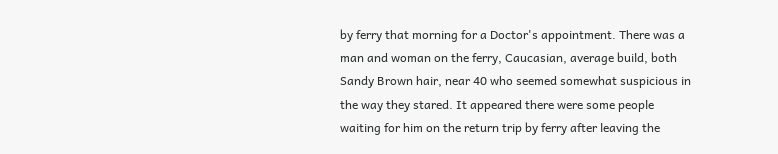by ferry that morning for a Doctor's appointment. There was a man and woman on the ferry, Caucasian, average build, both Sandy Brown hair, near 40 who seemed somewhat suspicious in the way they stared. It appeared there were some people waiting for him on the return trip by ferry after leaving the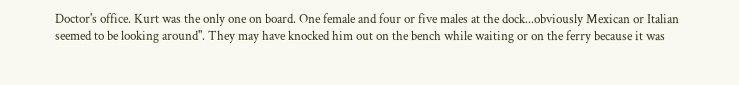Doctor's office. Kurt was the only one on board. One female and four or five males at the dock...obviously Mexican or Italian seemed to be looking around". They may have knocked him out on the bench while waiting or on the ferry because it was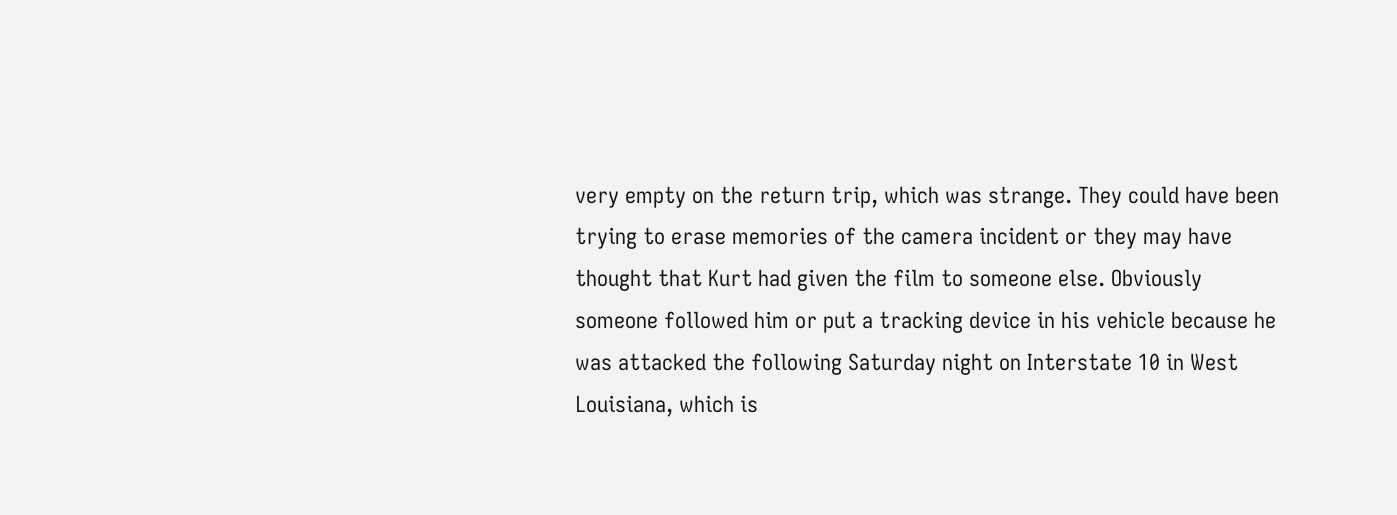very empty on the return trip, which was strange. They could have been trying to erase memories of the camera incident or they may have thought that Kurt had given the film to someone else. Obviously someone followed him or put a tracking device in his vehicle because he was attacked the following Saturday night on Interstate 10 in West Louisiana, which is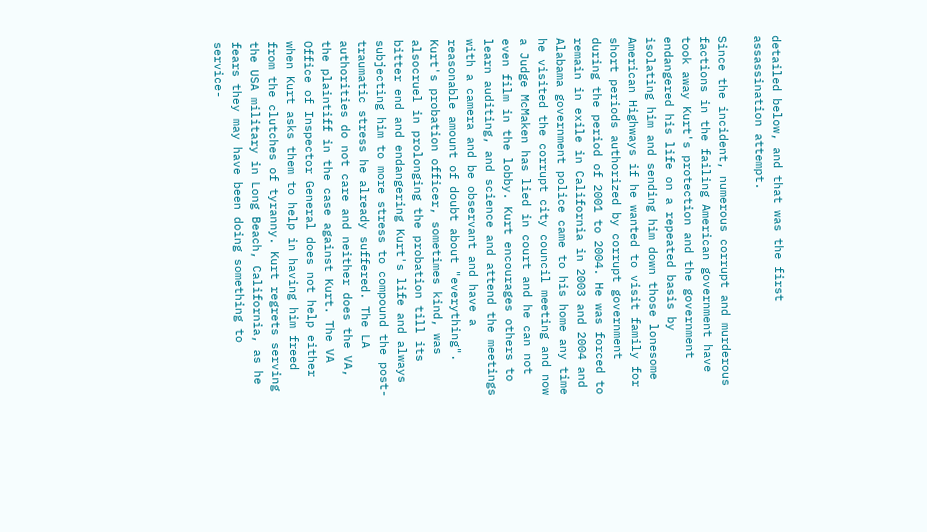detailed below, and that was the first assassination attempt.

Since the incident, numerous corrupt and murderous factions in the failing American government have took away Kurt's protection and the government endangered his life on a repeated basis by isolating him and sending him down those lonesome American Highways if he wanted to visit family for short periods authorized by corrupt government during the period of 2001 to 2004. He was forced to remain in exile in California in 2003 and 2004 and Alabama government police came to his home any time he visited the corrupt city council meeting and now a Judge McMaken has lied in court and he can not even film in the lobby. Kurt encourages others to learn auditing, and science and attend the meetings with a camera and be observant and have a reasonable amount of doubt about "everything". Kurt's probation officer, sometimes kind, was alsocruel in prolonging the probation till its bitter end and endangering Kurt's life and always subjecting him to more stress to compound the post-traumatic stress he already suffered. The LA authorities do not care and neither does the VA, the plaintiff in the case against Kurt. The VA Office of Inspector General does not help either when Kurt asks them to help in having him freed from the clutches of tyranny. Kurt regrets serving the USA military in Long Beach, California, as he fears they may have been doing something to service-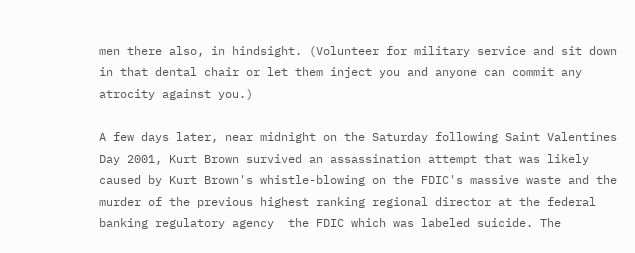men there also, in hindsight. (Volunteer for military service and sit down in that dental chair or let them inject you and anyone can commit any atrocity against you.)

A few days later, near midnight on the Saturday following Saint Valentines Day 2001, Kurt Brown survived an assassination attempt that was likely caused by Kurt Brown's whistle-blowing on the FDIC's massive waste and the murder of the previous highest ranking regional director at the federal banking regulatory agency  the FDIC which was labeled suicide. The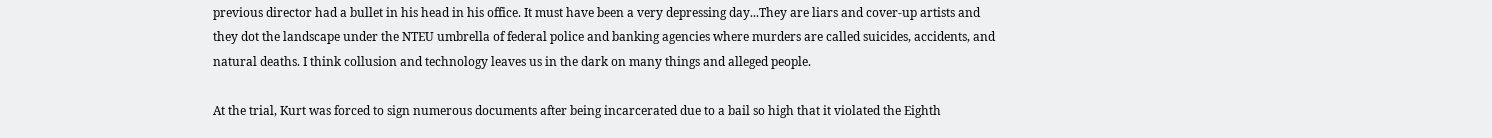previous director had a bullet in his head in his office. It must have been a very depressing day...They are liars and cover-up artists and they dot the landscape under the NTEU umbrella of federal police and banking agencies where murders are called suicides, accidents, and natural deaths. I think collusion and technology leaves us in the dark on many things and alleged people.

At the trial, Kurt was forced to sign numerous documents after being incarcerated due to a bail so high that it violated the Eighth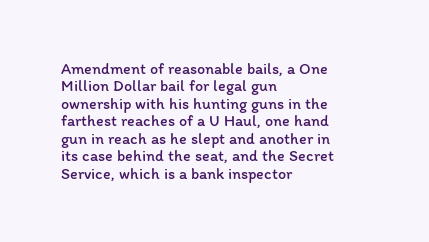Amendment of reasonable bails, a One Million Dollar bail for legal gun ownership with his hunting guns in the farthest reaches of a U Haul, one hand gun in reach as he slept and another in its case behind the seat, and the Secret Service, which is a bank inspector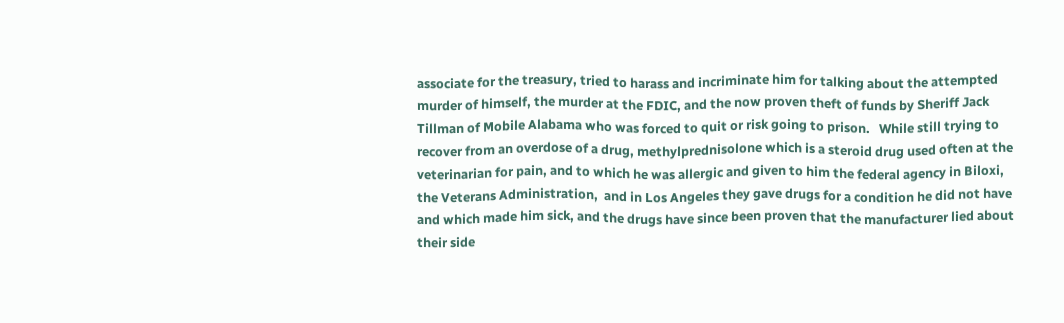associate for the treasury, tried to harass and incriminate him for talking about the attempted murder of himself, the murder at the FDIC, and the now proven theft of funds by Sheriff Jack Tillman of Mobile Alabama who was forced to quit or risk going to prison.   While still trying to recover from an overdose of a drug, methylprednisolone which is a steroid drug used often at the veterinarian for pain, and to which he was allergic and given to him the federal agency in Biloxi, the Veterans Administration,  and in Los Angeles they gave drugs for a condition he did not have and which made him sick, and the drugs have since been proven that the manufacturer lied about their side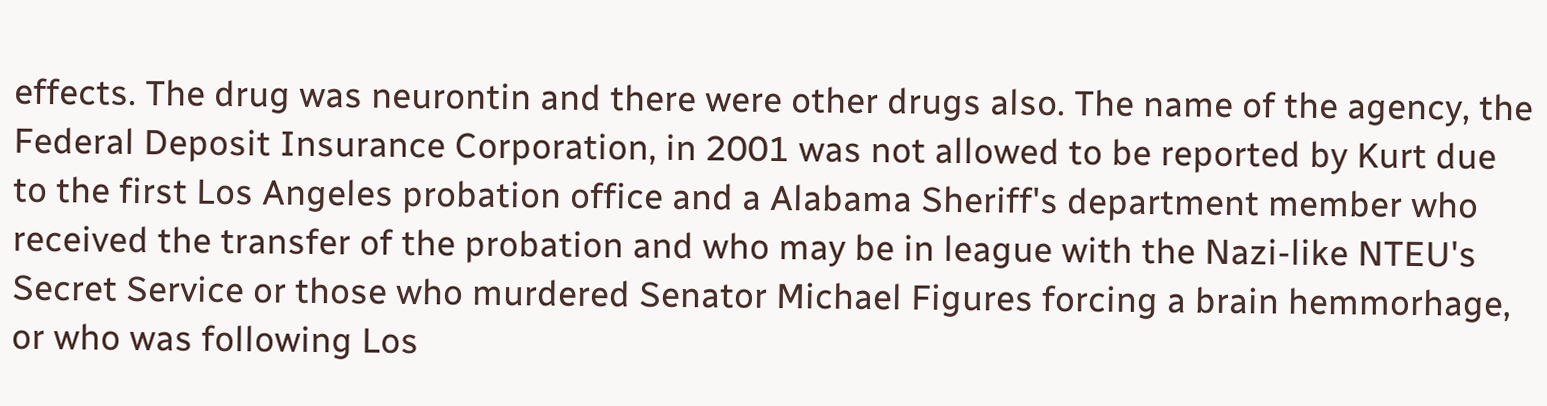effects. The drug was neurontin and there were other drugs also. The name of the agency, the Federal Deposit Insurance Corporation, in 2001 was not allowed to be reported by Kurt due to the first Los Angeles probation office and a Alabama Sheriff's department member who received the transfer of the probation and who may be in league with the Nazi-like NTEU's Secret Service or those who murdered Senator Michael Figures forcing a brain hemmorhage, or who was following Los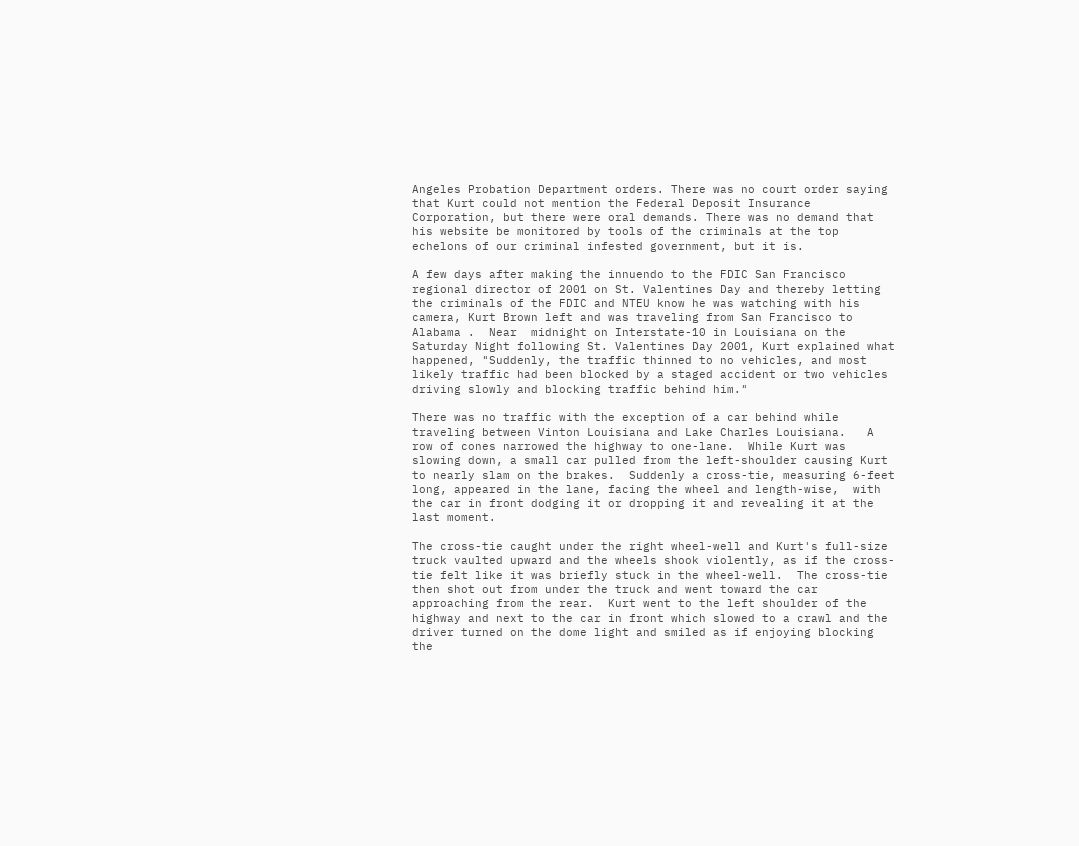Angeles Probation Department orders. There was no court order saying that Kurt could not mention the Federal Deposit Insurance Corporation, but there were oral demands. There was no demand that his website be monitored by tools of the criminals at the top echelons of our criminal infested government, but it is.

A few days after making the innuendo to the FDIC San Francisco regional director of 2001 on St. Valentines Day and thereby letting the criminals of the FDIC and NTEU know he was watching with his camera, Kurt Brown left and was traveling from San Francisco to Alabama .  Near  midnight on Interstate-10 in Louisiana on the Saturday Night following St. Valentines Day 2001, Kurt explained what happened, "Suddenly, the traffic thinned to no vehicles, and most likely traffic had been blocked by a staged accident or two vehicles driving slowly and blocking traffic behind him."

There was no traffic with the exception of a car behind while traveling between Vinton Louisiana and Lake Charles Louisiana.   A row of cones narrowed the highway to one-lane.  While Kurt was slowing down, a small car pulled from the left-shoulder causing Kurt to nearly slam on the brakes.  Suddenly a cross-tie, measuring 6-feet long, appeared in the lane, facing the wheel and length-wise,  with the car in front dodging it or dropping it and revealing it at the last moment.

The cross-tie caught under the right wheel-well and Kurt's full-size truck vaulted upward and the wheels shook violently, as if the cross-tie felt like it was briefly stuck in the wheel-well.  The cross-tie then shot out from under the truck and went toward the car approaching from the rear.  Kurt went to the left shoulder of the highway and next to the car in front which slowed to a crawl and the driver turned on the dome light and smiled as if enjoying blocking the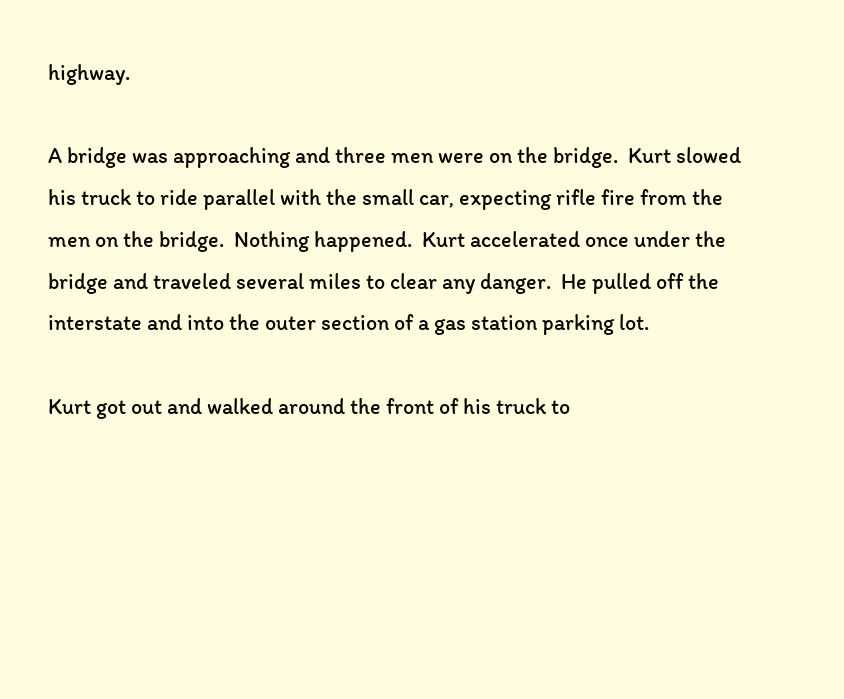highway.

A bridge was approaching and three men were on the bridge.  Kurt slowed his truck to ride parallel with the small car, expecting rifle fire from the men on the bridge.  Nothing happened.  Kurt accelerated once under the bridge and traveled several miles to clear any danger.  He pulled off the interstate and into the outer section of a gas station parking lot.

Kurt got out and walked around the front of his truck to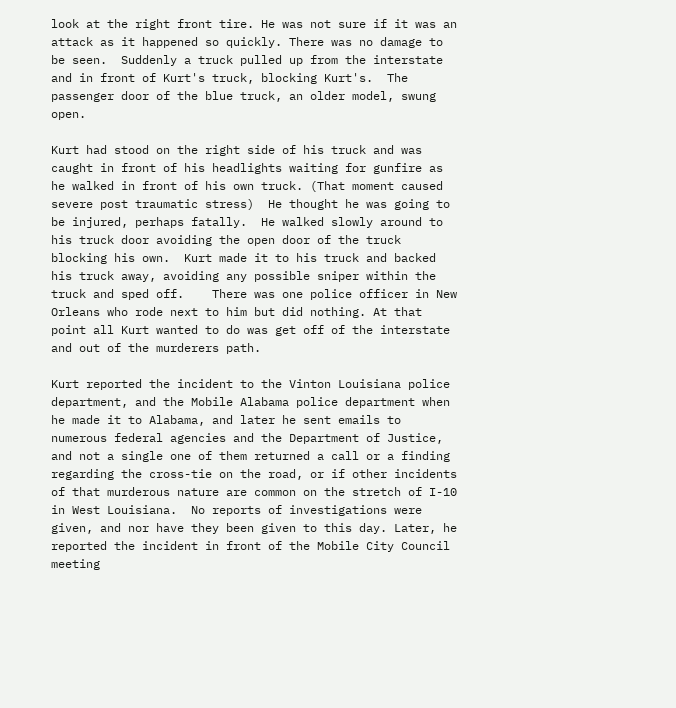look at the right front tire. He was not sure if it was an attack as it happened so quickly. There was no damage to be seen.  Suddenly a truck pulled up from the interstate and in front of Kurt's truck, blocking Kurt's.  The passenger door of the blue truck, an older model, swung open.

Kurt had stood on the right side of his truck and was caught in front of his headlights waiting for gunfire as he walked in front of his own truck. (That moment caused severe post traumatic stress)  He thought he was going to be injured, perhaps fatally.  He walked slowly around to his truck door avoiding the open door of the truck blocking his own.  Kurt made it to his truck and backed his truck away, avoiding any possible sniper within the truck and sped off.    There was one police officer in New Orleans who rode next to him but did nothing. At that point all Kurt wanted to do was get off of the interstate and out of the murderers path.

Kurt reported the incident to the Vinton Louisiana police department, and the Mobile Alabama police department when he made it to Alabama, and later he sent emails to numerous federal agencies and the Department of Justice, and not a single one of them returned a call or a finding regarding the cross-tie on the road, or if other incidents of that murderous nature are common on the stretch of I-10 in West Louisiana.  No reports of investigations were given, and nor have they been given to this day. Later, he reported the incident in front of the Mobile City Council meeting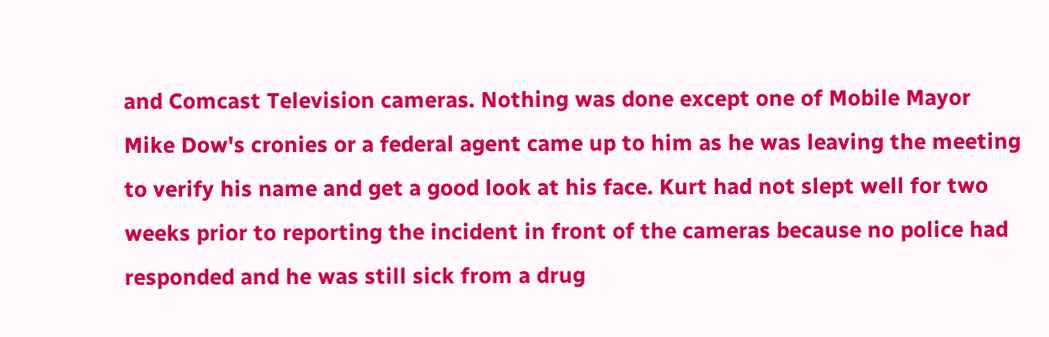and Comcast Television cameras. Nothing was done except one of Mobile Mayor Mike Dow's cronies or a federal agent came up to him as he was leaving the meeting to verify his name and get a good look at his face. Kurt had not slept well for two weeks prior to reporting the incident in front of the cameras because no police had responded and he was still sick from a drug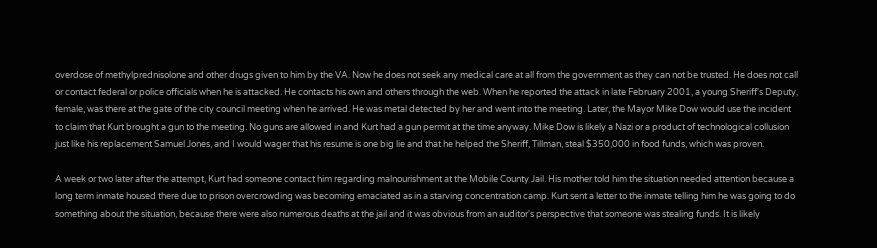overdose of methylprednisolone and other drugs given to him by the VA. Now he does not seek any medical care at all from the government as they can not be trusted. He does not call or contact federal or police officials when he is attacked. He contacts his own and others through the web. When he reported the attack in late February 2001, a young Sheriff's Deputy, female, was there at the gate of the city council meeting when he arrived. He was metal detected by her and went into the meeting. Later, the Mayor Mike Dow would use the incident to claim that Kurt brought a gun to the meeting. No guns are allowed in and Kurt had a gun permit at the time anyway. Mike Dow is likely a Nazi or a product of technological collusion just like his replacement Samuel Jones, and I would wager that his resume is one big lie and that he helped the Sheriff, Tillman, steal $350,000 in food funds, which was proven.

A week or two later after the attempt, Kurt had someone contact him regarding malnourishment at the Mobile County Jail. His mother told him the situation needed attention because a long term inmate housed there due to prison overcrowding was becoming emaciated as in a starving concentration camp. Kurt sent a letter to the inmate telling him he was going to do something about the situation, because there were also numerous deaths at the jail and it was obvious from an auditor's perspective that someone was stealing funds. It is likely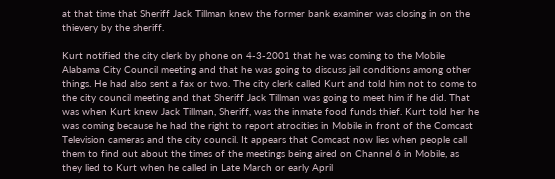at that time that Sheriff Jack Tillman knew the former bank examiner was closing in on the thievery by the sheriff.

Kurt notified the city clerk by phone on 4-3-2001 that he was coming to the Mobile Alabama City Council meeting and that he was going to discuss jail conditions among other things. He had also sent a fax or two. The city clerk called Kurt and told him not to come to the city council meeting and that Sheriff Jack Tillman was going to meet him if he did. That was when Kurt knew Jack Tillman, Sheriff, was the inmate food funds thief. Kurt told her he was coming because he had the right to report atrocities in Mobile in front of the Comcast Television cameras and the city council. It appears that Comcast now lies when people call them to find out about the times of the meetings being aired on Channel 6 in Mobile, as they lied to Kurt when he called in Late March or early April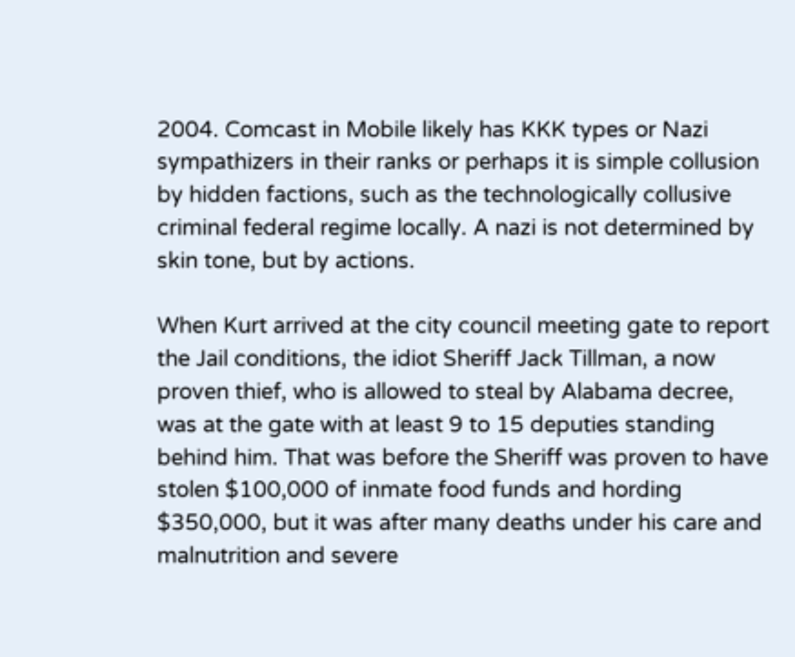2004. Comcast in Mobile likely has KKK types or Nazi sympathizers in their ranks or perhaps it is simple collusion by hidden factions, such as the technologically collusive criminal federal regime locally. A nazi is not determined by skin tone, but by actions.

When Kurt arrived at the city council meeting gate to report the Jail conditions, the idiot Sheriff Jack Tillman, a now proven thief, who is allowed to steal by Alabama decree, was at the gate with at least 9 to 15 deputies standing behind him. That was before the Sheriff was proven to have stolen $100,000 of inmate food funds and hording $350,000, but it was after many deaths under his care and malnutrition and severe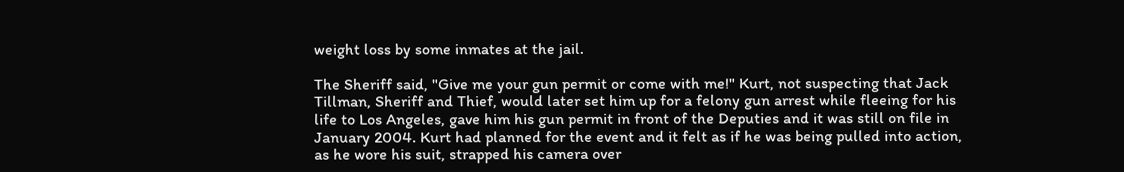weight loss by some inmates at the jail.

The Sheriff said, "Give me your gun permit or come with me!" Kurt, not suspecting that Jack Tillman, Sheriff and Thief, would later set him up for a felony gun arrest while fleeing for his life to Los Angeles, gave him his gun permit in front of the Deputies and it was still on file in January 2004. Kurt had planned for the event and it felt as if he was being pulled into action, as he wore his suit, strapped his camera over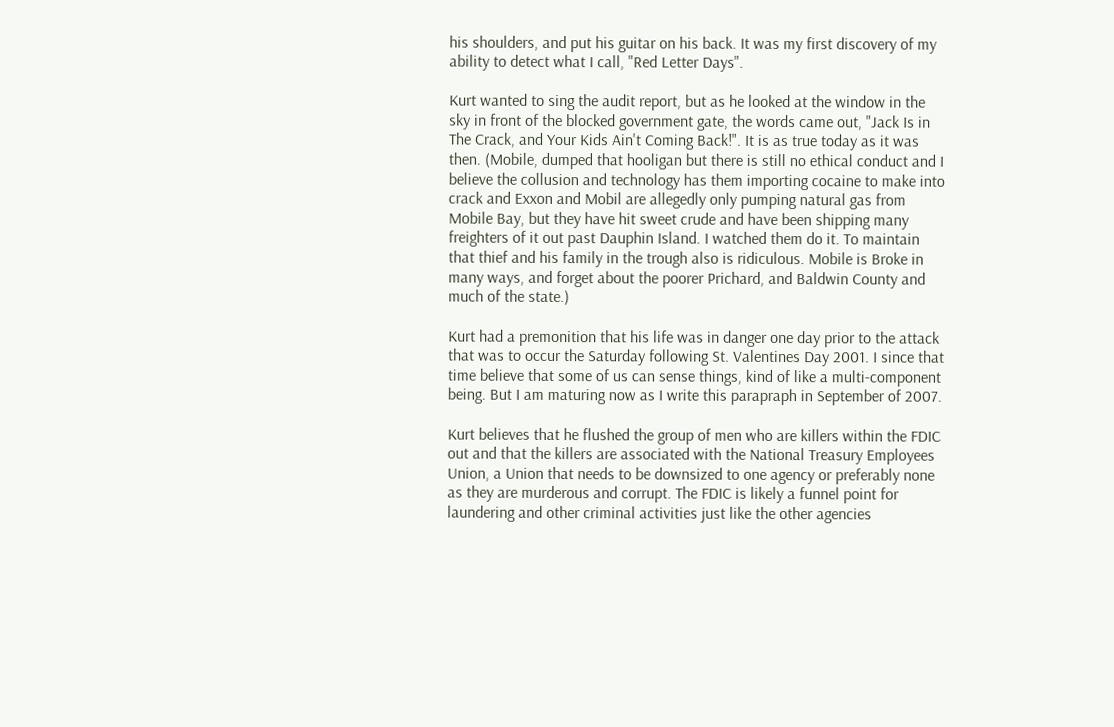his shoulders, and put his guitar on his back. It was my first discovery of my ability to detect what I call, "Red Letter Days".

Kurt wanted to sing the audit report, but as he looked at the window in the sky in front of the blocked government gate, the words came out, "Jack Is in The Crack, and Your Kids Ain't Coming Back!". It is as true today as it was then. (Mobile, dumped that hooligan but there is still no ethical conduct and I believe the collusion and technology has them importing cocaine to make into crack and Exxon and Mobil are allegedly only pumping natural gas from Mobile Bay, but they have hit sweet crude and have been shipping many freighters of it out past Dauphin Island. I watched them do it. To maintain that thief and his family in the trough also is ridiculous. Mobile is Broke in many ways, and forget about the poorer Prichard, and Baldwin County and much of the state.)

Kurt had a premonition that his life was in danger one day prior to the attack that was to occur the Saturday following St. Valentines Day 2001. I since that time believe that some of us can sense things, kind of like a multi-component being. But I am maturing now as I write this parapraph in September of 2007.

Kurt believes that he flushed the group of men who are killers within the FDIC out and that the killers are associated with the National Treasury Employees Union, a Union that needs to be downsized to one agency or preferably none as they are murderous and corrupt. The FDIC is likely a funnel point for laundering and other criminal activities just like the other agencies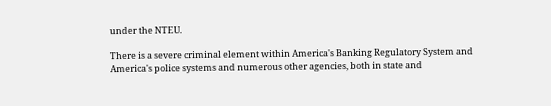under the NTEU.

There is a severe criminal element within America's Banking Regulatory System and America's police systems and numerous other agencies, both in state and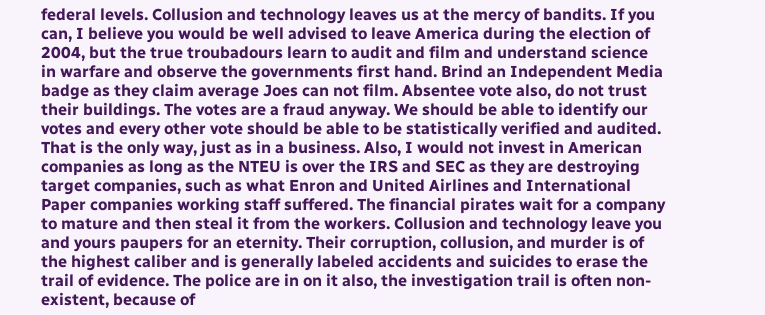federal levels. Collusion and technology leaves us at the mercy of bandits. If you can, I believe you would be well advised to leave America during the election of 2004, but the true troubadours learn to audit and film and understand science in warfare and observe the governments first hand. Brind an Independent Media badge as they claim average Joes can not film. Absentee vote also, do not trust their buildings. The votes are a fraud anyway. We should be able to identify our votes and every other vote should be able to be statistically verified and audited. That is the only way, just as in a business. Also, I would not invest in American companies as long as the NTEU is over the IRS and SEC as they are destroying target companies, such as what Enron and United Airlines and International Paper companies working staff suffered. The financial pirates wait for a company to mature and then steal it from the workers. Collusion and technology leave you and yours paupers for an eternity. Their corruption, collusion, and murder is of the highest caliber and is generally labeled accidents and suicides to erase the trail of evidence. The police are in on it also, the investigation trail is often non-existent, because of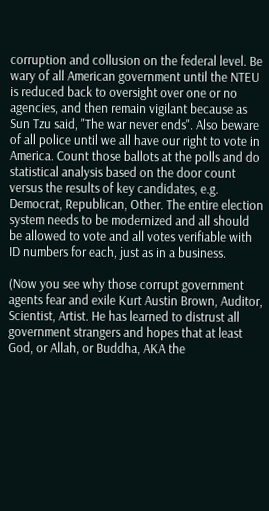corruption and collusion on the federal level. Be wary of all American government until the NTEU is reduced back to oversight over one or no agencies, and then remain vigilant because as Sun Tzu said, "The war never ends". Also beware of all police until we all have our right to vote in America. Count those ballots at the polls and do statistical analysis based on the door count versus the results of key candidates, e.g. Democrat, Republican, Other. The entire election system needs to be modernized and all should be allowed to vote and all votes verifiable with ID numbers for each, just as in a business.

(Now you see why those corrupt government agents fear and exile Kurt Austin Brown, Auditor, Scientist, Artist. He has learned to distrust all government strangers and hopes that at least God, or Allah, or Buddha, AKA the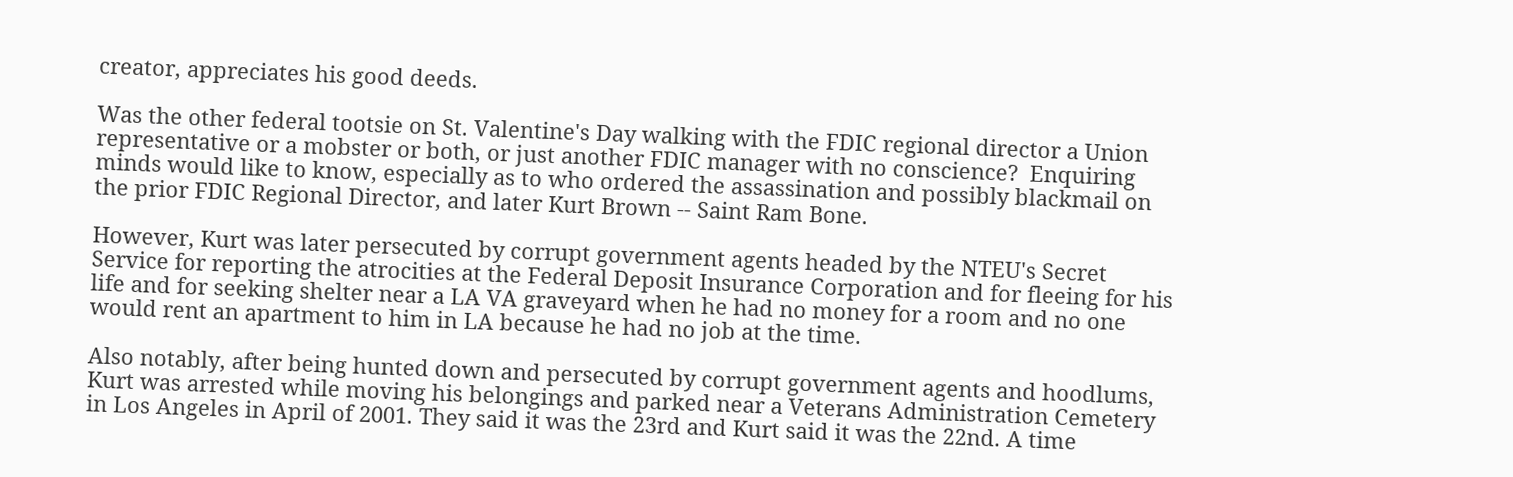creator, appreciates his good deeds.

Was the other federal tootsie on St. Valentine's Day walking with the FDIC regional director a Union representative or a mobster or both, or just another FDIC manager with no conscience?  Enquiring minds would like to know, especially as to who ordered the assassination and possibly blackmail on the prior FDIC Regional Director, and later Kurt Brown -- Saint Ram Bone.

However, Kurt was later persecuted by corrupt government agents headed by the NTEU's Secret Service for reporting the atrocities at the Federal Deposit Insurance Corporation and for fleeing for his life and for seeking shelter near a LA VA graveyard when he had no money for a room and no one would rent an apartment to him in LA because he had no job at the time.

Also notably, after being hunted down and persecuted by corrupt government agents and hoodlums, Kurt was arrested while moving his belongings and parked near a Veterans Administration Cemetery in Los Angeles in April of 2001. They said it was the 23rd and Kurt said it was the 22nd. A time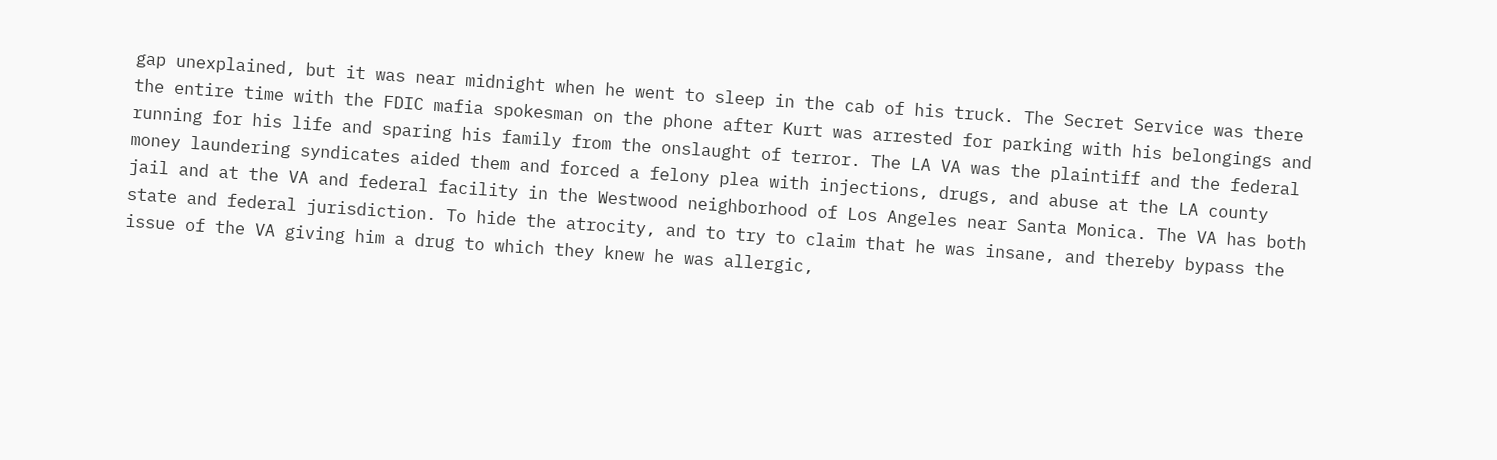gap unexplained, but it was near midnight when he went to sleep in the cab of his truck. The Secret Service was there the entire time with the FDIC mafia spokesman on the phone after Kurt was arrested for parking with his belongings and running for his life and sparing his family from the onslaught of terror. The LA VA was the plaintiff and the federal money laundering syndicates aided them and forced a felony plea with injections, drugs, and abuse at the LA county jail and at the VA and federal facility in the Westwood neighborhood of Los Angeles near Santa Monica. The VA has both state and federal jurisdiction. To hide the atrocity, and to try to claim that he was insane, and thereby bypass the issue of the VA giving him a drug to which they knew he was allergic,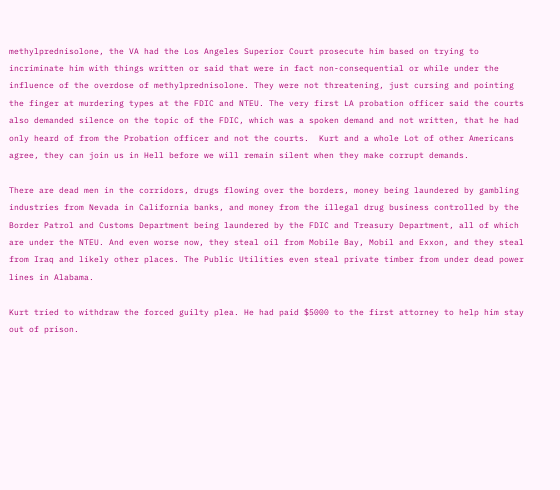methylprednisolone, the VA had the Los Angeles Superior Court prosecute him based on trying to incriminate him with things written or said that were in fact non-consequential or while under the influence of the overdose of methylprednisolone. They were not threatening, just cursing and pointing the finger at murdering types at the FDIC and NTEU. The very first LA probation officer said the courts also demanded silence on the topic of the FDIC, which was a spoken demand and not written, that he had only heard of from the Probation officer and not the courts.  Kurt and a whole Lot of other Americans agree, they can join us in Hell before we will remain silent when they make corrupt demands.

There are dead men in the corridors, drugs flowing over the borders, money being laundered by gambling industries from Nevada in California banks, and money from the illegal drug business controlled by the Border Patrol and Customs Department being laundered by the FDIC and Treasury Department, all of which are under the NTEU. And even worse now, they steal oil from Mobile Bay, Mobil and Exxon, and they steal from Iraq and likely other places. The Public Utilities even steal private timber from under dead power lines in Alabama.

Kurt tried to withdraw the forced guilty plea. He had paid $5000 to the first attorney to help him stay out of prison.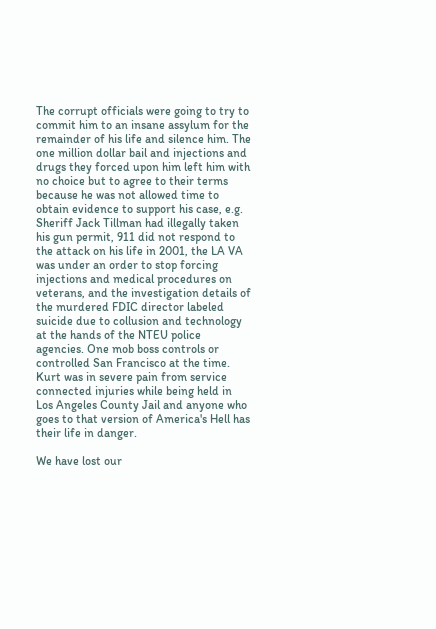The corrupt officials were going to try to commit him to an insane assylum for the remainder of his life and silence him. The one million dollar bail and injections and drugs they forced upon him left him with no choice but to agree to their terms because he was not allowed time to obtain evidence to support his case, e.g. Sheriff Jack Tillman had illegally taken his gun permit, 911 did not respond to the attack on his life in 2001, the LA VA was under an order to stop forcing injections and medical procedures on veterans, and the investigation details of the murdered FDIC director labeled suicide due to collusion and technology at the hands of the NTEU police agencies. One mob boss controls or controlled San Francisco at the time. Kurt was in severe pain from service connected injuries while being held in Los Angeles County Jail and anyone who goes to that version of America's Hell has their life in danger.

We have lost our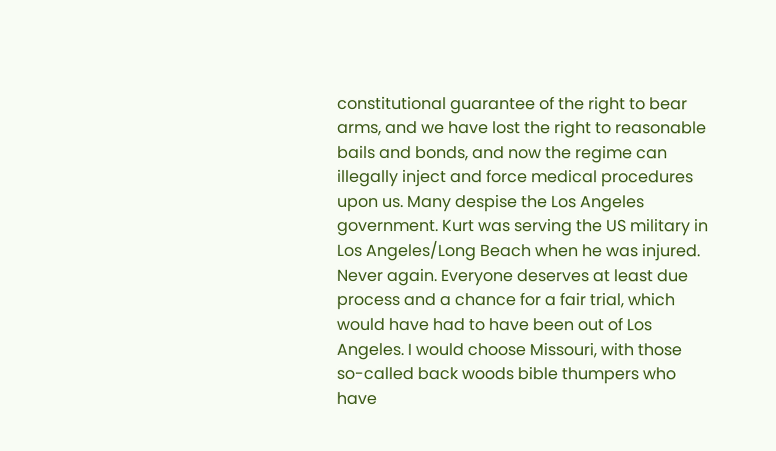constitutional guarantee of the right to bear arms, and we have lost the right to reasonable bails and bonds, and now the regime can illegally inject and force medical procedures upon us. Many despise the Los Angeles government. Kurt was serving the US military in Los Angeles/Long Beach when he was injured. Never again. Everyone deserves at least due process and a chance for a fair trial, which would have had to have been out of Los Angeles. I would choose Missouri, with those so-called back woods bible thumpers who have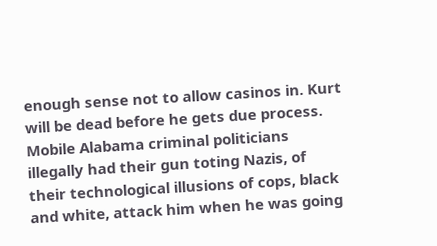enough sense not to allow casinos in. Kurt will be dead before he gets due process. Mobile Alabama criminal politicians illegally had their gun toting Nazis, of their technological illusions of cops, black and white, attack him when he was going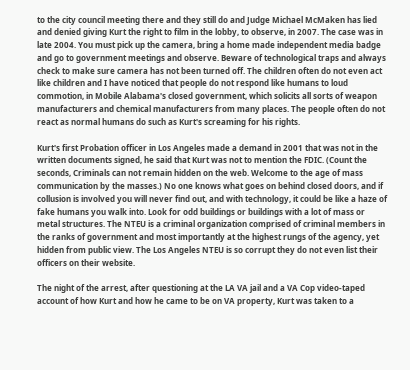to the city council meeting there and they still do and Judge Michael McMaken has lied and denied giving Kurt the right to film in the lobby, to observe, in 2007. The case was in late 2004. You must pick up the camera, bring a home made independent media badge and go to government meetings and observe. Beware of technological traps and always check to make sure camera has not been turned off. The children often do not even act like children and I have noticed that people do not respond like humans to loud commotion, in Mobile Alabama's closed government, which solicits all sorts of weapon manufacturers and chemical manufacturers from many places. The people often do not react as normal humans do such as Kurt's screaming for his rights.

Kurt's first Probation officer in Los Angeles made a demand in 2001 that was not in the written documents signed, he said that Kurt was not to mention the FDIC. (Count the seconds, Criminals can not remain hidden on the web. Welcome to the age of mass communication by the masses.) No one knows what goes on behind closed doors, and if collusion is involved you will never find out, and with technology, it could be like a haze of fake humans you walk into. Look for odd buildings or buildings with a lot of mass or metal structures. The NTEU is a criminal organization comprised of criminal members in the ranks of government and most importantly at the highest rungs of the agency, yet hidden from public view. The Los Angeles NTEU is so corrupt they do not even list their officers on their website.

The night of the arrest, after questioning at the LA VA jail and a VA Cop video-taped account of how Kurt and how he came to be on VA property, Kurt was taken to a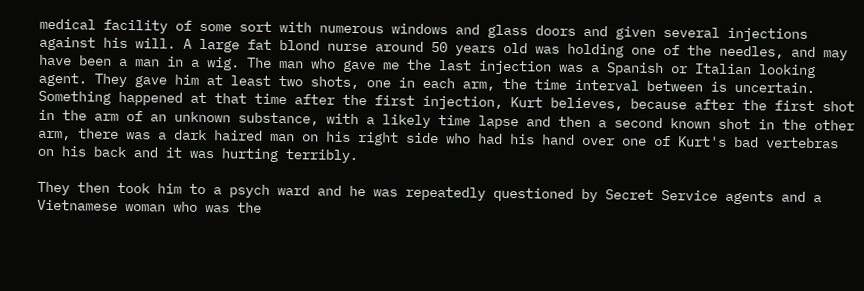medical facility of some sort with numerous windows and glass doors and given several injections against his will. A large fat blond nurse around 50 years old was holding one of the needles, and may have been a man in a wig. The man who gave me the last injection was a Spanish or Italian looking agent. They gave him at least two shots, one in each arm, the time interval between is uncertain. Something happened at that time after the first injection, Kurt believes, because after the first shot in the arm of an unknown substance, with a likely time lapse and then a second known shot in the other arm, there was a dark haired man on his right side who had his hand over one of Kurt's bad vertebras on his back and it was hurting terribly.

They then took him to a psych ward and he was repeatedly questioned by Secret Service agents and a Vietnamese woman who was the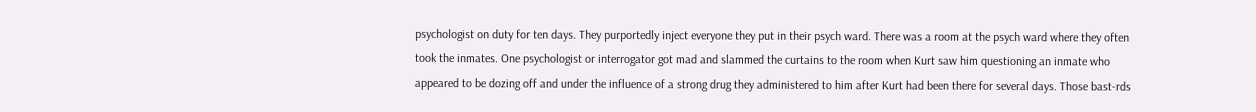psychologist on duty for ten days. They purportedly inject everyone they put in their psych ward. There was a room at the psych ward where they often took the inmates. One psychologist or interrogator got mad and slammed the curtains to the room when Kurt saw him questioning an inmate who appeared to be dozing off and under the influence of a strong drug they administered to him after Kurt had been there for several days. Those bast-rds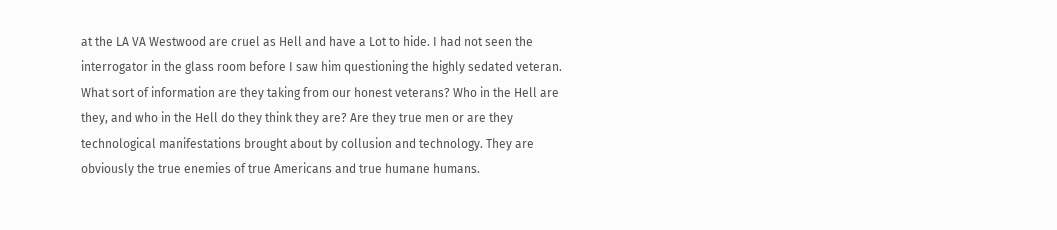at the LA VA Westwood are cruel as Hell and have a Lot to hide. I had not seen the interrogator in the glass room before I saw him questioning the highly sedated veteran. What sort of information are they taking from our honest veterans? Who in the Hell are they, and who in the Hell do they think they are? Are they true men or are they technological manifestations brought about by collusion and technology. They are obviously the true enemies of true Americans and true humane humans.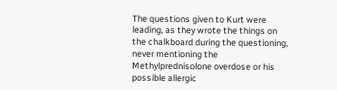The questions given to Kurt were leading, as they wrote the things on the chalkboard during the questioning, never mentioning the Methylprednisolone overdose or his possible allergic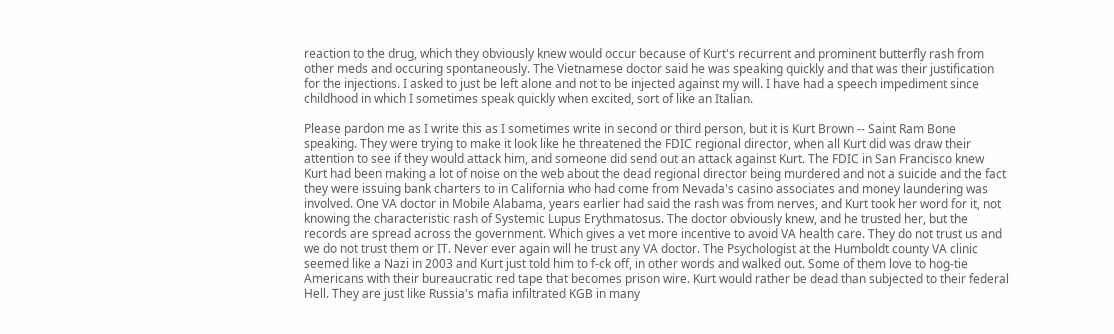reaction to the drug, which they obviously knew would occur because of Kurt's recurrent and prominent butterfly rash from other meds and occuring spontaneously. The Vietnamese doctor said he was speaking quickly and that was their justification for the injections. I asked to just be left alone and not to be injected against my will. I have had a speech impediment since childhood in which I sometimes speak quickly when excited, sort of like an Italian.

Please pardon me as I write this as I sometimes write in second or third person, but it is Kurt Brown -- Saint Ram Bone speaking. They were trying to make it look like he threatened the FDIC regional director, when all Kurt did was draw their attention to see if they would attack him, and someone did send out an attack against Kurt. The FDIC in San Francisco knew Kurt had been making a lot of noise on the web about the dead regional director being murdered and not a suicide and the fact they were issuing bank charters to in California who had come from Nevada's casino associates and money laundering was involved. One VA doctor in Mobile Alabama, years earlier had said the rash was from nerves, and Kurt took her word for it, not knowing the characteristic rash of Systemic Lupus Erythmatosus. The doctor obviously knew, and he trusted her, but the records are spread across the government. Which gives a vet more incentive to avoid VA health care. They do not trust us and we do not trust them or IT. Never ever again will he trust any VA doctor. The Psychologist at the Humboldt county VA clinic seemed like a Nazi in 2003 and Kurt just told him to f-ck off, in other words and walked out. Some of them love to hog-tie Americans with their bureaucratic red tape that becomes prison wire. Kurt would rather be dead than subjected to their federal Hell. They are just like Russia's mafia infiltrated KGB in many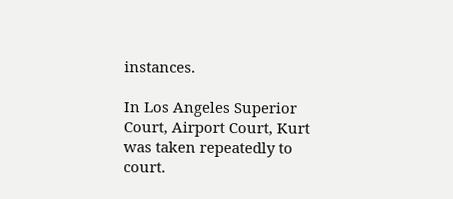instances.

In Los Angeles Superior Court, Airport Court, Kurt was taken repeatedly to court.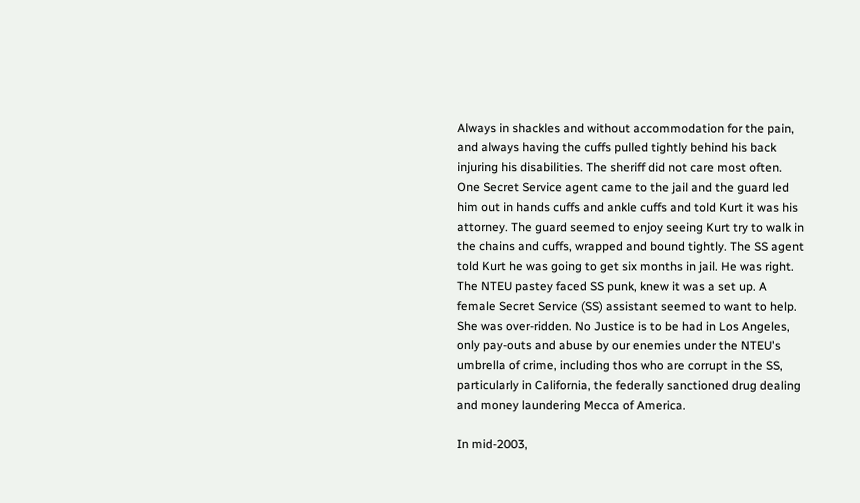Always in shackles and without accommodation for the pain, and always having the cuffs pulled tightly behind his back injuring his disabilities. The sheriff did not care most often. One Secret Service agent came to the jail and the guard led him out in hands cuffs and ankle cuffs and told Kurt it was his attorney. The guard seemed to enjoy seeing Kurt try to walk in the chains and cuffs, wrapped and bound tightly. The SS agent told Kurt he was going to get six months in jail. He was right. The NTEU pastey faced SS punk, knew it was a set up. A female Secret Service (SS) assistant seemed to want to help. She was over-ridden. No Justice is to be had in Los Angeles, only pay-outs and abuse by our enemies under the NTEU's umbrella of crime, including thos who are corrupt in the SS, particularly in California, the federally sanctioned drug dealing and money laundering Mecca of America.

In mid-2003,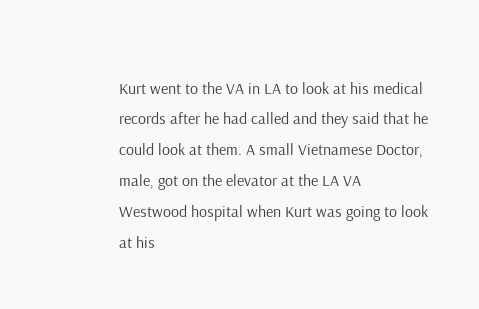Kurt went to the VA in LA to look at his medical records after he had called and they said that he could look at them. A small Vietnamese Doctor, male, got on the elevator at the LA VA Westwood hospital when Kurt was going to look at his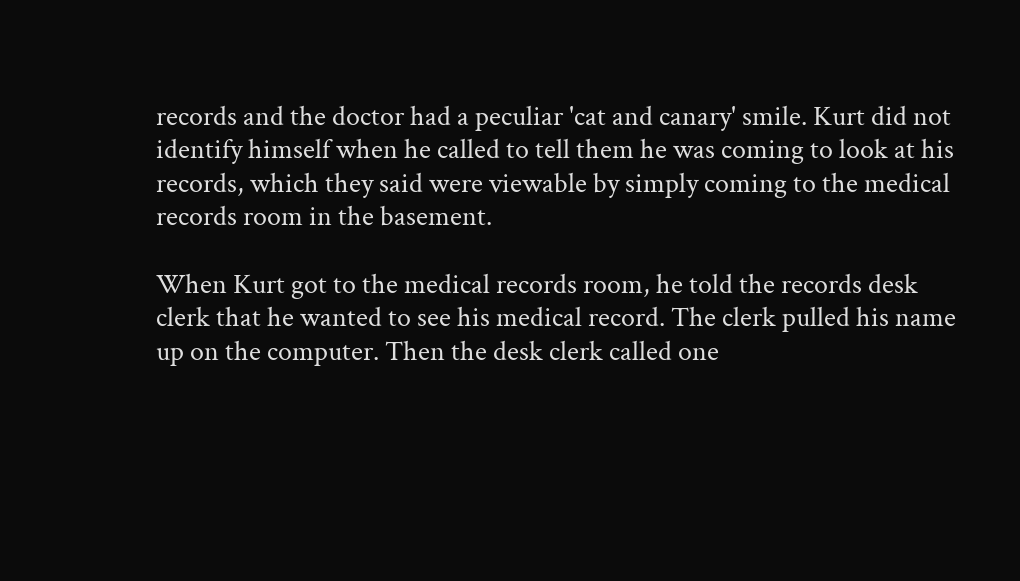records and the doctor had a peculiar 'cat and canary' smile. Kurt did not identify himself when he called to tell them he was coming to look at his records, which they said were viewable by simply coming to the medical records room in the basement.

When Kurt got to the medical records room, he told the records desk clerk that he wanted to see his medical record. The clerk pulled his name up on the computer. Then the desk clerk called one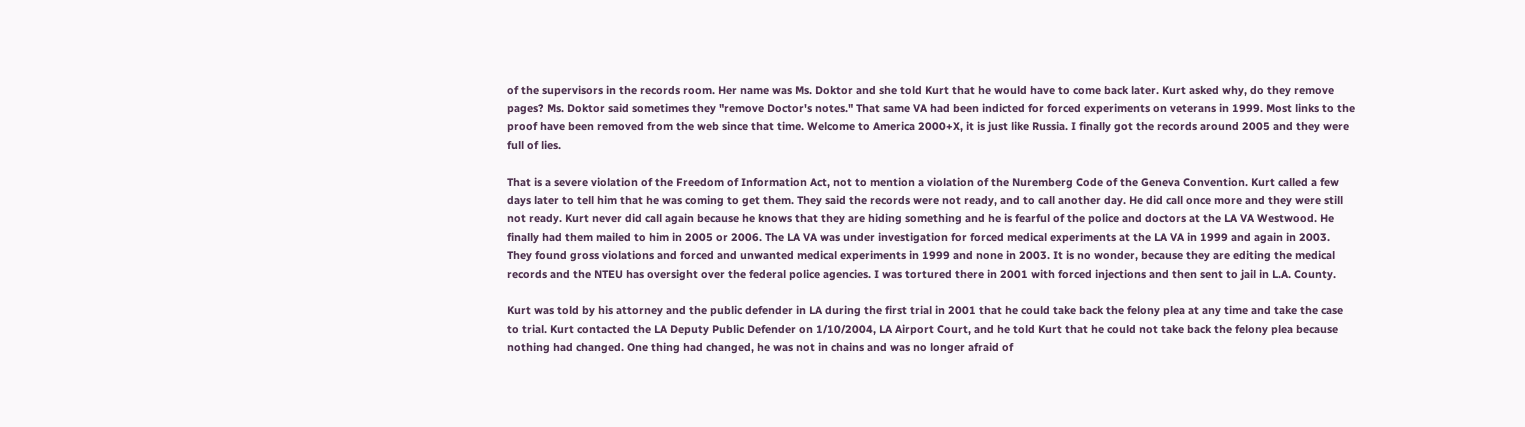of the supervisors in the records room. Her name was Ms. Doktor and she told Kurt that he would have to come back later. Kurt asked why, do they remove pages? Ms. Doktor said sometimes they "remove Doctor's notes." That same VA had been indicted for forced experiments on veterans in 1999. Most links to the proof have been removed from the web since that time. Welcome to America 2000+X, it is just like Russia. I finally got the records around 2005 and they were full of lies.

That is a severe violation of the Freedom of Information Act, not to mention a violation of the Nuremberg Code of the Geneva Convention. Kurt called a few days later to tell him that he was coming to get them. They said the records were not ready, and to call another day. He did call once more and they were still not ready. Kurt never did call again because he knows that they are hiding something and he is fearful of the police and doctors at the LA VA Westwood. He finally had them mailed to him in 2005 or 2006. The LA VA was under investigation for forced medical experiments at the LA VA in 1999 and again in 2003. They found gross violations and forced and unwanted medical experiments in 1999 and none in 2003. It is no wonder, because they are editing the medical records and the NTEU has oversight over the federal police agencies. I was tortured there in 2001 with forced injections and then sent to jail in L.A. County.

Kurt was told by his attorney and the public defender in LA during the first trial in 2001 that he could take back the felony plea at any time and take the case to trial. Kurt contacted the LA Deputy Public Defender on 1/10/2004, LA Airport Court, and he told Kurt that he could not take back the felony plea because nothing had changed. One thing had changed, he was not in chains and was no longer afraid of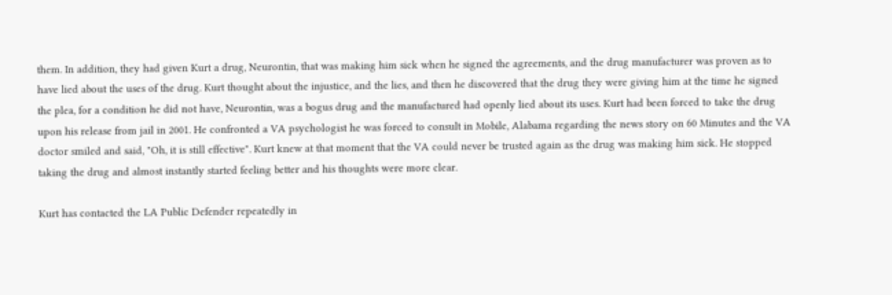them. In addition, they had given Kurt a drug, Neurontin, that was making him sick when he signed the agreements, and the drug manufacturer was proven as to have lied about the uses of the drug. Kurt thought about the injustice, and the lies, and then he discovered that the drug they were giving him at the time he signed the plea, for a condition he did not have, Neurontin, was a bogus drug and the manufactured had openly lied about its uses. Kurt had been forced to take the drug upon his release from jail in 2001. He confronted a VA psychologist he was forced to consult in Mobile, Alabama regarding the news story on 60 Minutes and the VA doctor smiled and said, "Oh, it is still effective". Kurt knew at that moment that the VA could never be trusted again as the drug was making him sick. He stopped taking the drug and almost instantly started feeling better and his thoughts were more clear.

Kurt has contacted the LA Public Defender repeatedly in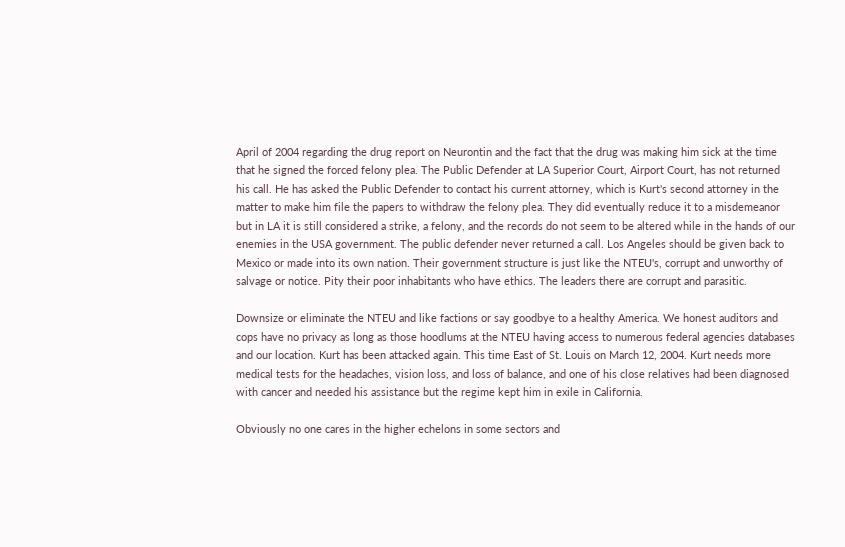April of 2004 regarding the drug report on Neurontin and the fact that the drug was making him sick at the time that he signed the forced felony plea. The Public Defender at LA Superior Court, Airport Court, has not returned his call. He has asked the Public Defender to contact his current attorney, which is Kurt's second attorney in the matter to make him file the papers to withdraw the felony plea. They did eventually reduce it to a misdemeanor but in LA it is still considered a strike, a felony, and the records do not seem to be altered while in the hands of our enemies in the USA government. The public defender never returned a call. Los Angeles should be given back to Mexico or made into its own nation. Their government structure is just like the NTEU's, corrupt and unworthy of salvage or notice. Pity their poor inhabitants who have ethics. The leaders there are corrupt and parasitic.

Downsize or eliminate the NTEU and like factions or say goodbye to a healthy America. We honest auditors and cops have no privacy as long as those hoodlums at the NTEU having access to numerous federal agencies databases and our location. Kurt has been attacked again. This time East of St. Louis on March 12, 2004. Kurt needs more medical tests for the headaches, vision loss, and loss of balance, and one of his close relatives had been diagnosed with cancer and needed his assistance but the regime kept him in exile in California.

Obviously no one cares in the higher echelons in some sectors and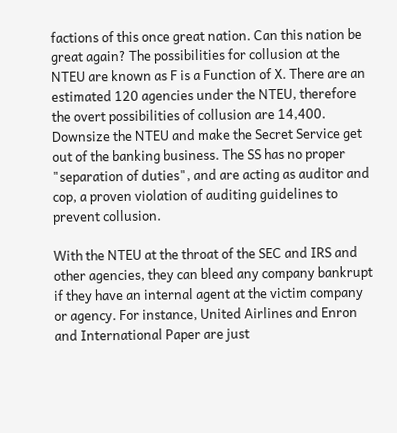factions of this once great nation. Can this nation be great again? The possibilities for collusion at the NTEU are known as F is a Function of X. There are an estimated 120 agencies under the NTEU, therefore the overt possibilities of collusion are 14,400. Downsize the NTEU and make the Secret Service get out of the banking business. The SS has no proper "separation of duties", and are acting as auditor and cop, a proven violation of auditing guidelines to prevent collusion.

With the NTEU at the throat of the SEC and IRS and other agencies, they can bleed any company bankrupt if they have an internal agent at the victim company or agency. For instance, United Airlines and Enron and International Paper are just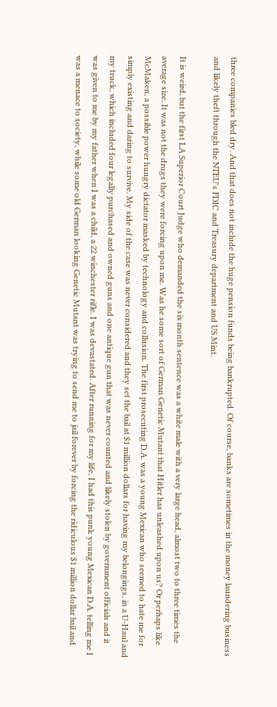three companies bled dry. And that does not include the huge pension funds being bankrupted. Of course, banks are sometimes in the money laundering business and likely theft through the NTEU's FDIC and Treasury department and US Mint.

It is weird, but the first LA Superior Court Judge who demanded the six month sentence was a white male with a very large head, almost two to three times the average size. It was not the drugs they were forcing upon me. Was he some sort of German Genetic Mutant that Hitler has unleashed upon us? Or perhaps like McMaken, a possible power hungry dictator masked by technology and collusion. The first prosecuting D.A. was a young Mexican who seemed to hate me for simply existing and daring to survive. My side of the case was never considered and they set the bail at $1 million dollars for having my belongings, in a U-Haul and my truck, which included four legally purchased and owned guns and one antique gun that was never counted and likely stolen by government officials and it was given to me by my father when I was a child, a 22 winchester rifle. I was devastated. After running for my life, I had this punk young Mexican D.A. telling me I was a menace to society, while some old German looking Genetic Mutant was trying to send me to jail forever by forcing the ridiculous $1 million dollar bail and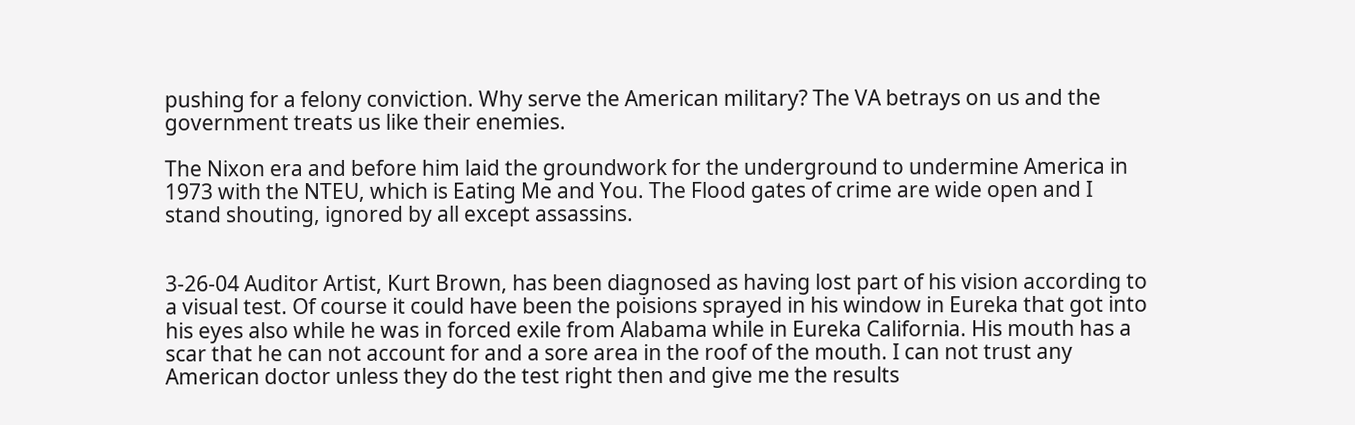pushing for a felony conviction. Why serve the American military? The VA betrays on us and the government treats us like their enemies.

The Nixon era and before him laid the groundwork for the underground to undermine America in 1973 with the NTEU, which is Eating Me and You. The Flood gates of crime are wide open and I stand shouting, ignored by all except assassins.


3-26-04 Auditor Artist, Kurt Brown, has been diagnosed as having lost part of his vision according to a visual test. Of course it could have been the poisions sprayed in his window in Eureka that got into his eyes also while he was in forced exile from Alabama while in Eureka California. His mouth has a scar that he can not account for and a sore area in the roof of the mouth. I can not trust any American doctor unless they do the test right then and give me the results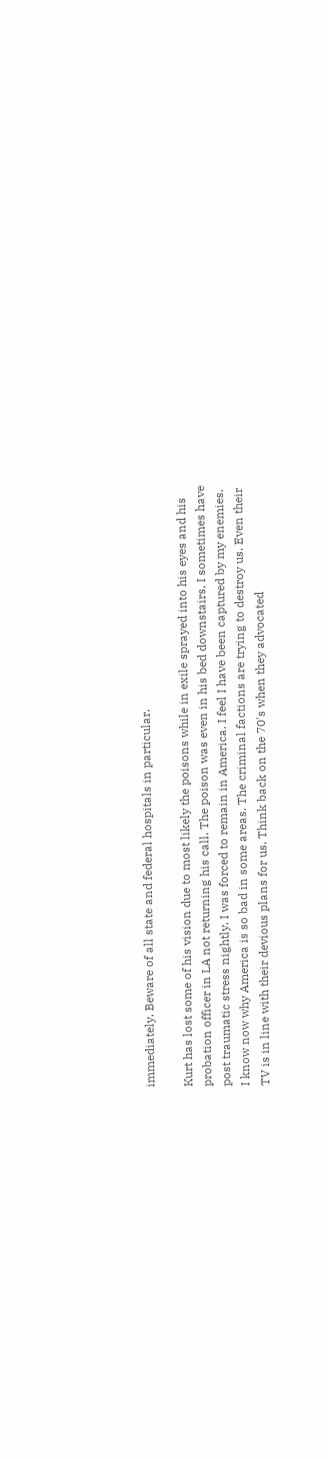immediately. Beware of all state and federal hospitals in particular.

Kurt has lost some of his vision due to most likely the poisons while in exile sprayed into his eyes and his probation officer in LA not returning his call. The poison was even in his bed downstairs. I sometimes have post traumatic stress nightly. I was forced to remain in America. I feel I have been captured by my enemies. I know now why America is so bad in some areas. The criminal factions are trying to destroy us. Even their TV is in line with their devious plans for us. Think back on the 70's when they advocated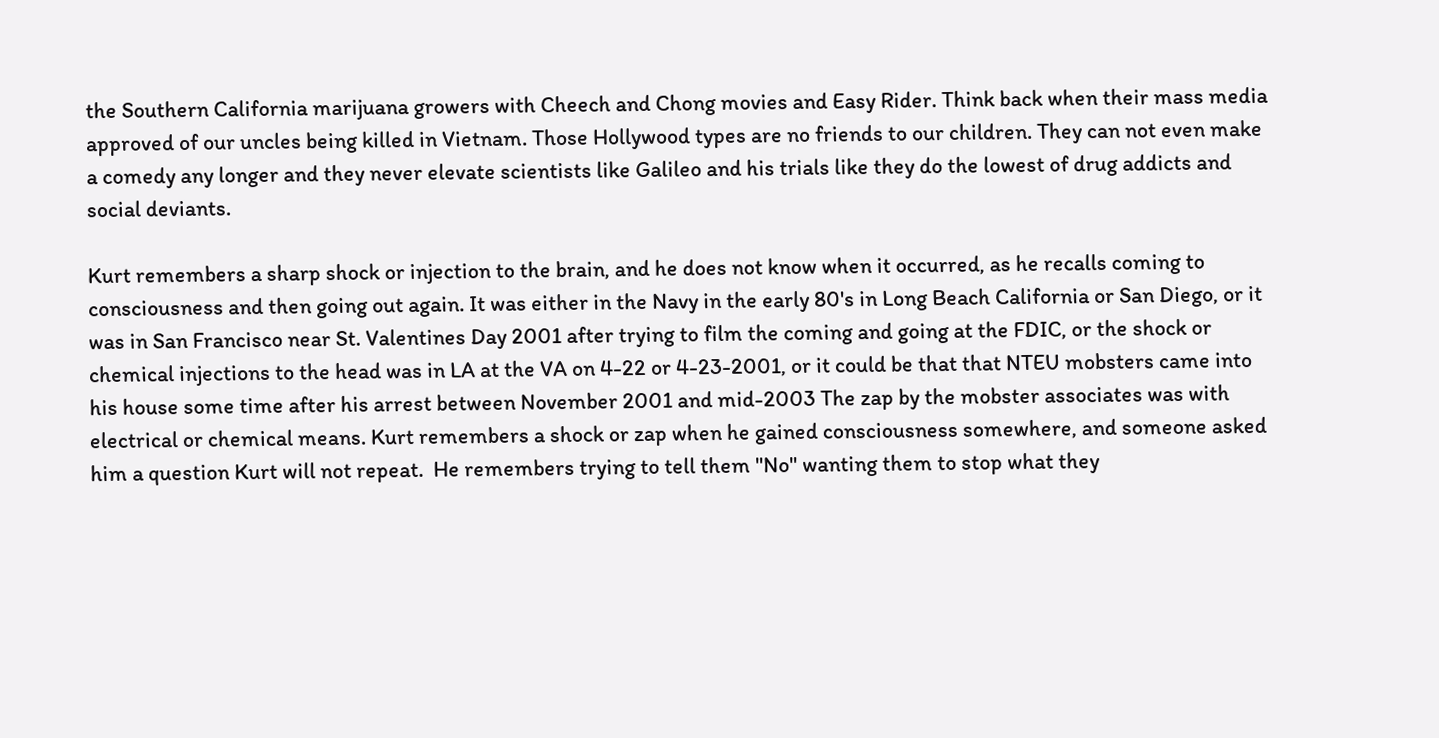the Southern California marijuana growers with Cheech and Chong movies and Easy Rider. Think back when their mass media approved of our uncles being killed in Vietnam. Those Hollywood types are no friends to our children. They can not even make a comedy any longer and they never elevate scientists like Galileo and his trials like they do the lowest of drug addicts and social deviants.

Kurt remembers a sharp shock or injection to the brain, and he does not know when it occurred, as he recalls coming to consciousness and then going out again. It was either in the Navy in the early 80's in Long Beach California or San Diego, or it was in San Francisco near St. Valentines Day 2001 after trying to film the coming and going at the FDIC, or the shock or chemical injections to the head was in LA at the VA on 4-22 or 4-23-2001, or it could be that that NTEU mobsters came into his house some time after his arrest between November 2001 and mid-2003 The zap by the mobster associates was with electrical or chemical means. Kurt remembers a shock or zap when he gained consciousness somewhere, and someone asked him a question Kurt will not repeat.  He remembers trying to tell them "No" wanting them to stop what they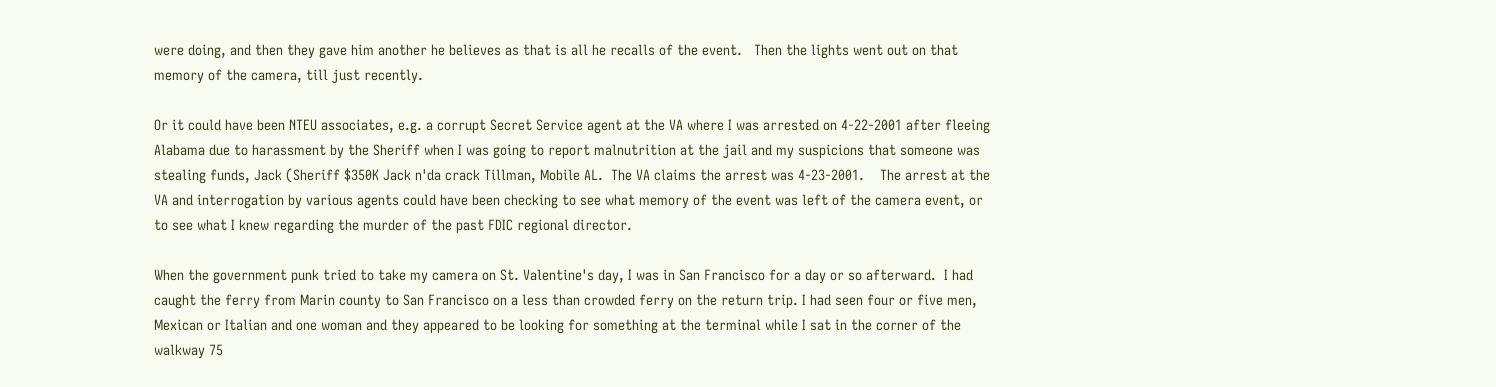were doing, and then they gave him another he believes as that is all he recalls of the event.   Then the lights went out on that memory of the camera, till just recently.

Or it could have been NTEU associates, e.g. a corrupt Secret Service agent at the VA where I was arrested on 4-22-2001 after fleeing Alabama due to harassment by the Sheriff when I was going to report malnutrition at the jail and my suspicions that someone was stealing funds, Jack (Sheriff $350K Jack n'da crack Tillman, Mobile AL.  The VA claims the arrest was 4-23-2001.    The arrest at the VA and interrogation by various agents could have been checking to see what memory of the event was left of the camera event, or to see what I knew regarding the murder of the past FDIC regional director.

When the government punk tried to take my camera on St. Valentine's day, I was in San Francisco for a day or so afterward.  I had caught the ferry from Marin county to San Francisco on a less than crowded ferry on the return trip. I had seen four or five men, Mexican or Italian and one woman and they appeared to be looking for something at the terminal while I sat in the corner of the walkway 75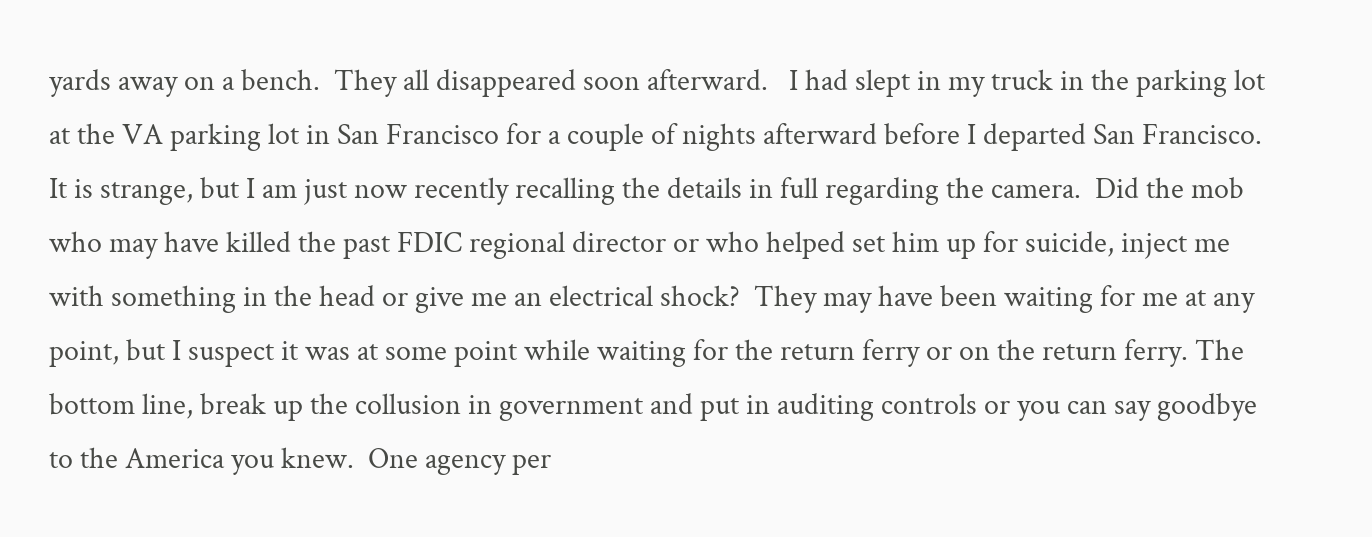yards away on a bench.  They all disappeared soon afterward.   I had slept in my truck in the parking lot at the VA parking lot in San Francisco for a couple of nights afterward before I departed San Francisco.  It is strange, but I am just now recently recalling the details in full regarding the camera.  Did the mob who may have killed the past FDIC regional director or who helped set him up for suicide, inject me with something in the head or give me an electrical shock?  They may have been waiting for me at any point, but I suspect it was at some point while waiting for the return ferry or on the return ferry. The bottom line, break up the collusion in government and put in auditing controls or you can say goodbye to the America you knew.  One agency per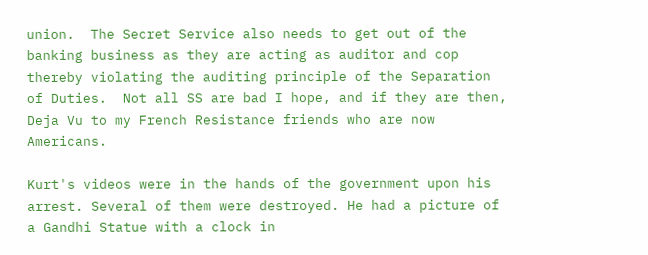union.  The Secret Service also needs to get out of the banking business as they are acting as auditor and cop thereby violating the auditing principle of the Separation of Duties.  Not all SS are bad I hope, and if they are then, Deja Vu to my French Resistance friends who are now Americans.

Kurt's videos were in the hands of the government upon his arrest. Several of them were destroyed. He had a picture of a Gandhi Statue with a clock in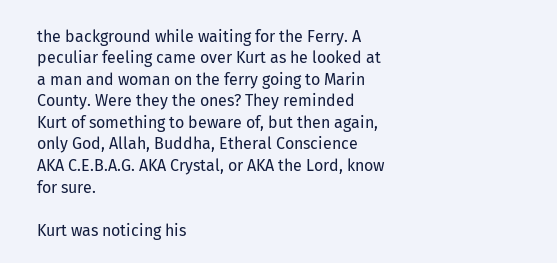the background while waiting for the Ferry. A peculiar feeling came over Kurt as he looked at a man and woman on the ferry going to Marin County. Were they the ones? They reminded Kurt of something to beware of, but then again, only God, Allah, Buddha, Etheral Conscience AKA C.E.B.A.G. AKA Crystal, or AKA the Lord, know for sure.

Kurt was noticing his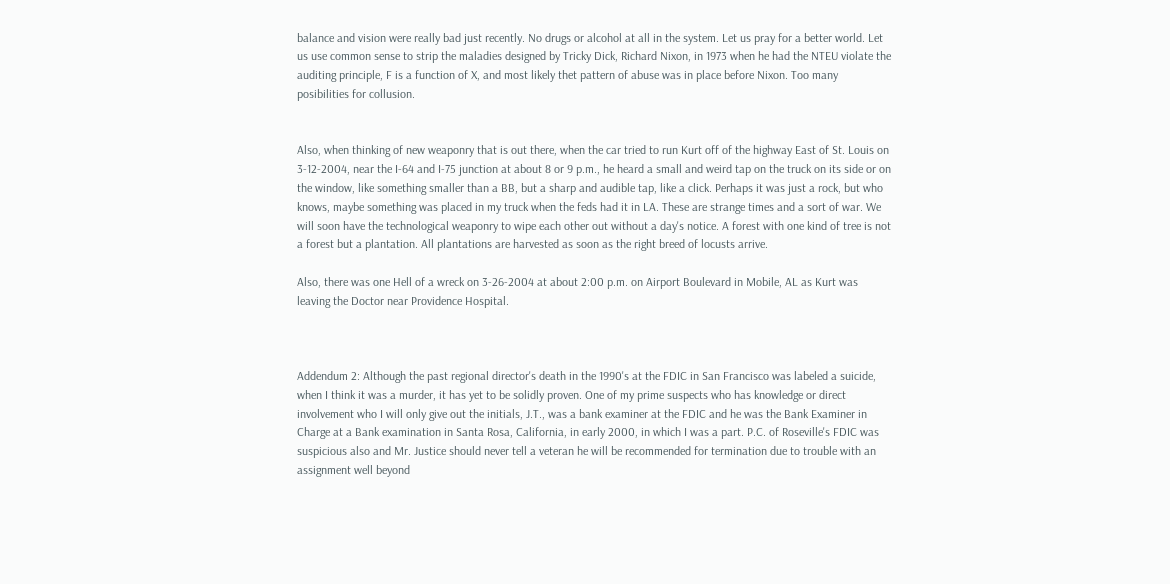balance and vision were really bad just recently. No drugs or alcohol at all in the system. Let us pray for a better world. Let us use common sense to strip the maladies designed by Tricky Dick, Richard Nixon, in 1973 when he had the NTEU violate the auditing principle, F is a function of X, and most likely thet pattern of abuse was in place before Nixon. Too many posibilities for collusion.


Also, when thinking of new weaponry that is out there, when the car tried to run Kurt off of the highway East of St. Louis on 3-12-2004, near the I-64 and I-75 junction at about 8 or 9 p.m., he heard a small and weird tap on the truck on its side or on the window, like something smaller than a BB, but a sharp and audible tap, like a click. Perhaps it was just a rock, but who knows, maybe something was placed in my truck when the feds had it in LA. These are strange times and a sort of war. We will soon have the technological weaponry to wipe each other out without a day's notice. A forest with one kind of tree is not a forest but a plantation. All plantations are harvested as soon as the right breed of locusts arrive.

Also, there was one Hell of a wreck on 3-26-2004 at about 2:00 p.m. on Airport Boulevard in Mobile, AL as Kurt was leaving the Doctor near Providence Hospital.



Addendum 2: Although the past regional director's death in the 1990's at the FDIC in San Francisco was labeled a suicide, when I think it was a murder, it has yet to be solidly proven. One of my prime suspects who has knowledge or direct involvement who I will only give out the initials, J.T., was a bank examiner at the FDIC and he was the Bank Examiner in Charge at a Bank examination in Santa Rosa, California, in early 2000, in which I was a part. P.C. of Roseville's FDIC was suspicious also and Mr. Justice should never tell a veteran he will be recommended for termination due to trouble with an assignment well beyond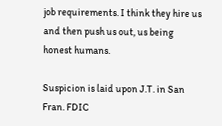job requirements. I think they hire us and then push us out, us being honest humans.

Suspicion is laid upon J.T. in San Fran. FDIC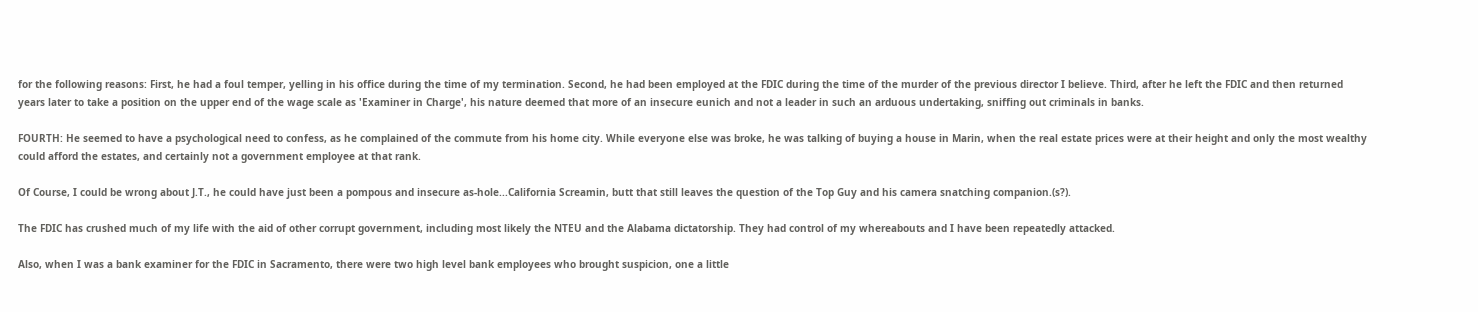for the following reasons: First, he had a foul temper, yelling in his office during the time of my termination. Second, he had been employed at the FDIC during the time of the murder of the previous director I believe. Third, after he left the FDIC and then returned years later to take a position on the upper end of the wage scale as 'Examiner in Charge', his nature deemed that more of an insecure eunich and not a leader in such an arduous undertaking, sniffing out criminals in banks.

FOURTH: He seemed to have a psychological need to confess, as he complained of the commute from his home city. While everyone else was broke, he was talking of buying a house in Marin, when the real estate prices were at their height and only the most wealthy could afford the estates, and certainly not a government employee at that rank.

Of Course, I could be wrong about J.T., he could have just been a pompous and insecure as-hole...California Screamin, butt that still leaves the question of the Top Guy and his camera snatching companion.(s?).

The FDIC has crushed much of my life with the aid of other corrupt government, including most likely the NTEU and the Alabama dictatorship. They had control of my whereabouts and I have been repeatedly attacked.

Also, when I was a bank examiner for the FDIC in Sacramento, there were two high level bank employees who brought suspicion, one a little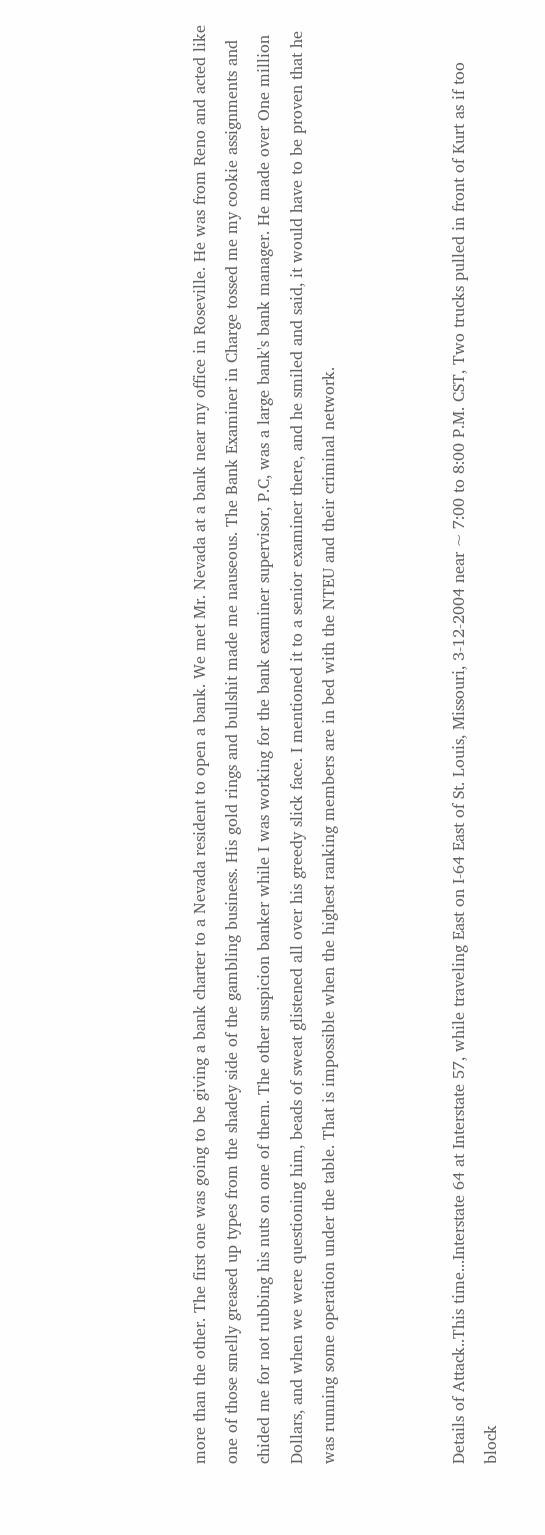more than the other. The first one was going to be giving a bank charter to a Nevada resident to open a bank. We met Mr. Nevada at a bank near my office in Roseville. He was from Reno and acted like one of those smelly greased up types from the shadey side of the gambling business. His gold rings and bullshit made me nauseous. The Bank Examiner in Charge tossed me my cookie assignments and chided me for not rubbing his nuts on one of them. The other suspicion banker while I was working for the bank examiner supervisor, P.C, was a large bank's bank manager. He made over One million Dollars, and when we were questioning him, beads of sweat glistened all over his greedy slick face. I mentioned it to a senior examiner there, and he smiled and said, it would have to be proven that he was running some operation under the table. That is impossible when the highest ranking members are in bed with the NTEU and their criminal network.



Details of Attack..This time...Interstate 64 at Interstate 57, while traveling East on I-64 East of St. Louis, Missouri, 3-12-2004 near ~ 7:00 to 8:00 P.M. CST, Two trucks pulled in front of Kurt as if too block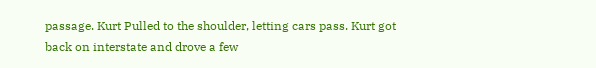passage. Kurt Pulled to the shoulder, letting cars pass. Kurt got back on interstate and drove a few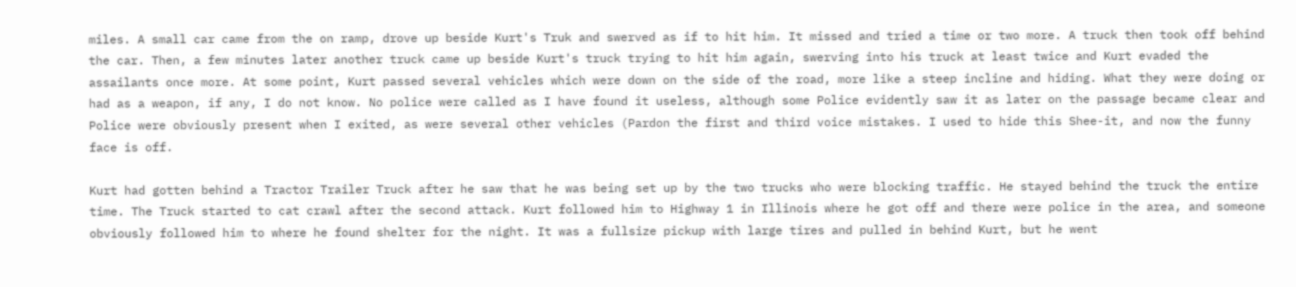miles. A small car came from the on ramp, drove up beside Kurt's Truk and swerved as if to hit him. It missed and tried a time or two more. A truck then took off behind the car. Then, a few minutes later another truck came up beside Kurt's truck trying to hit him again, swerving into his truck at least twice and Kurt evaded the assailants once more. At some point, Kurt passed several vehicles which were down on the side of the road, more like a steep incline and hiding. What they were doing or had as a weapon, if any, I do not know. No police were called as I have found it useless, although some Police evidently saw it as later on the passage became clear and Police were obviously present when I exited, as were several other vehicles (Pardon the first and third voice mistakes. I used to hide this Shee-it, and now the funny face is off.

Kurt had gotten behind a Tractor Trailer Truck after he saw that he was being set up by the two trucks who were blocking traffic. He stayed behind the truck the entire time. The Truck started to cat crawl after the second attack. Kurt followed him to Highway 1 in Illinois where he got off and there were police in the area, and someone obviously followed him to where he found shelter for the night. It was a fullsize pickup with large tires and pulled in behind Kurt, but he went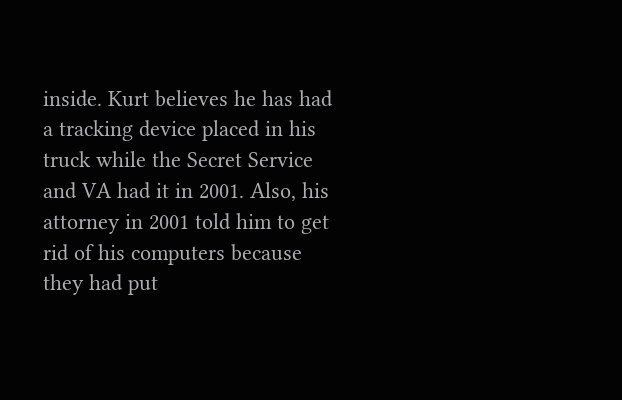inside. Kurt believes he has had a tracking device placed in his truck while the Secret Service and VA had it in 2001. Also, his attorney in 2001 told him to get rid of his computers because they had put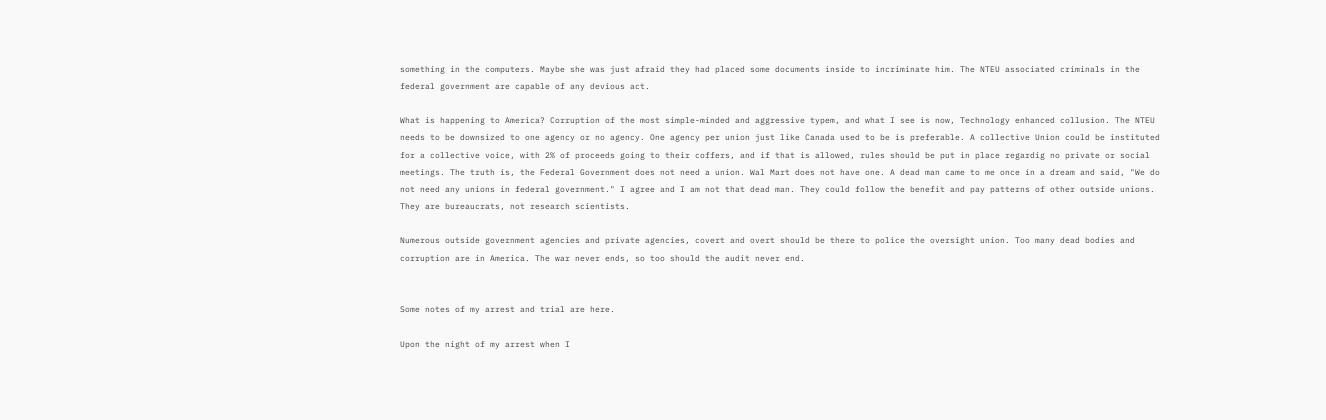something in the computers. Maybe she was just afraid they had placed some documents inside to incriminate him. The NTEU associated criminals in the federal government are capable of any devious act.

What is happening to America? Corruption of the most simple-minded and aggressive typem, and what I see is now, Technology enhanced collusion. The NTEU needs to be downsized to one agency or no agency. One agency per union just like Canada used to be is preferable. A collective Union could be instituted for a collective voice, with 2% of proceeds going to their coffers, and if that is allowed, rules should be put in place regardig no private or social meetings. The truth is, the Federal Government does not need a union. Wal Mart does not have one. A dead man came to me once in a dream and said, "We do not need any unions in federal government." I agree and I am not that dead man. They could follow the benefit and pay patterns of other outside unions. They are bureaucrats, not research scientists.

Numerous outside government agencies and private agencies, covert and overt should be there to police the oversight union. Too many dead bodies and corruption are in America. The war never ends, so too should the audit never end.


Some notes of my arrest and trial are here.

Upon the night of my arrest when I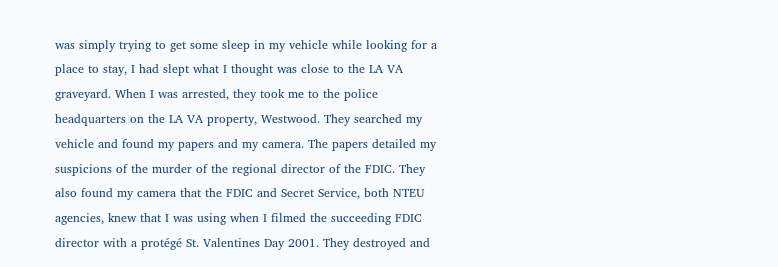was simply trying to get some sleep in my vehicle while looking for a place to stay, I had slept what I thought was close to the LA VA graveyard. When I was arrested, they took me to the police headquarters on the LA VA property, Westwood. They searched my vehicle and found my papers and my camera. The papers detailed my suspicions of the murder of the regional director of the FDIC. They also found my camera that the FDIC and Secret Service, both NTEU agencies, knew that I was using when I filmed the succeeding FDIC director with a protégé St. Valentines Day 2001. They destroyed and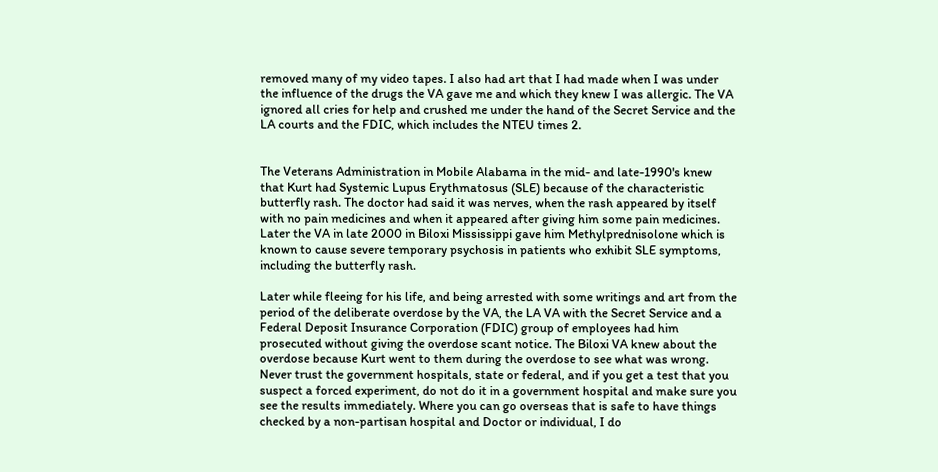removed many of my video tapes. I also had art that I had made when I was under the influence of the drugs the VA gave me and which they knew I was allergic. The VA ignored all cries for help and crushed me under the hand of the Secret Service and the LA courts and the FDIC, which includes the NTEU times 2.


The Veterans Administration in Mobile Alabama in the mid- and late-1990's knew that Kurt had Systemic Lupus Erythmatosus (SLE) because of the characteristic butterfly rash. The doctor had said it was nerves, when the rash appeared by itself with no pain medicines and when it appeared after giving him some pain medicines. Later the VA in late 2000 in Biloxi Mississippi gave him Methylprednisolone which is known to cause severe temporary psychosis in patients who exhibit SLE symptoms, including the butterfly rash.

Later while fleeing for his life, and being arrested with some writings and art from the period of the deliberate overdose by the VA, the LA VA with the Secret Service and a Federal Deposit Insurance Corporation (FDIC) group of employees had him prosecuted without giving the overdose scant notice. The Biloxi VA knew about the overdose because Kurt went to them during the overdose to see what was wrong. Never trust the government hospitals, state or federal, and if you get a test that you suspect a forced experiment, do not do it in a government hospital and make sure you see the results immediately. Where you can go overseas that is safe to have things checked by a non-partisan hospital and Doctor or individual, I do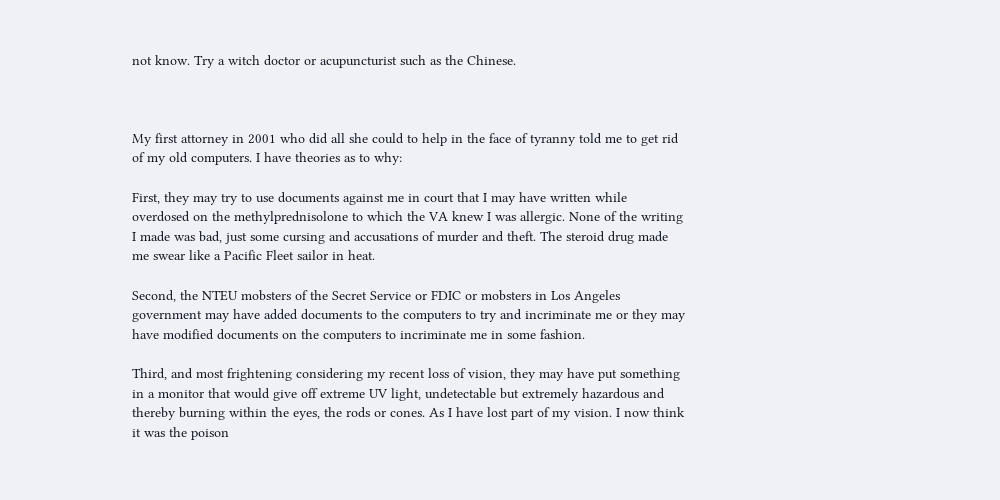not know. Try a witch doctor or acupuncturist such as the Chinese.



My first attorney in 2001 who did all she could to help in the face of tyranny told me to get rid of my old computers. I have theories as to why:

First, they may try to use documents against me in court that I may have written while overdosed on the methylprednisolone to which the VA knew I was allergic. None of the writing I made was bad, just some cursing and accusations of murder and theft. The steroid drug made me swear like a Pacific Fleet sailor in heat.

Second, the NTEU mobsters of the Secret Service or FDIC or mobsters in Los Angeles government may have added documents to the computers to try and incriminate me or they may have modified documents on the computers to incriminate me in some fashion.

Third, and most frightening considering my recent loss of vision, they may have put something in a monitor that would give off extreme UV light, undetectable but extremely hazardous and thereby burning within the eyes, the rods or cones. As I have lost part of my vision. I now think it was the poison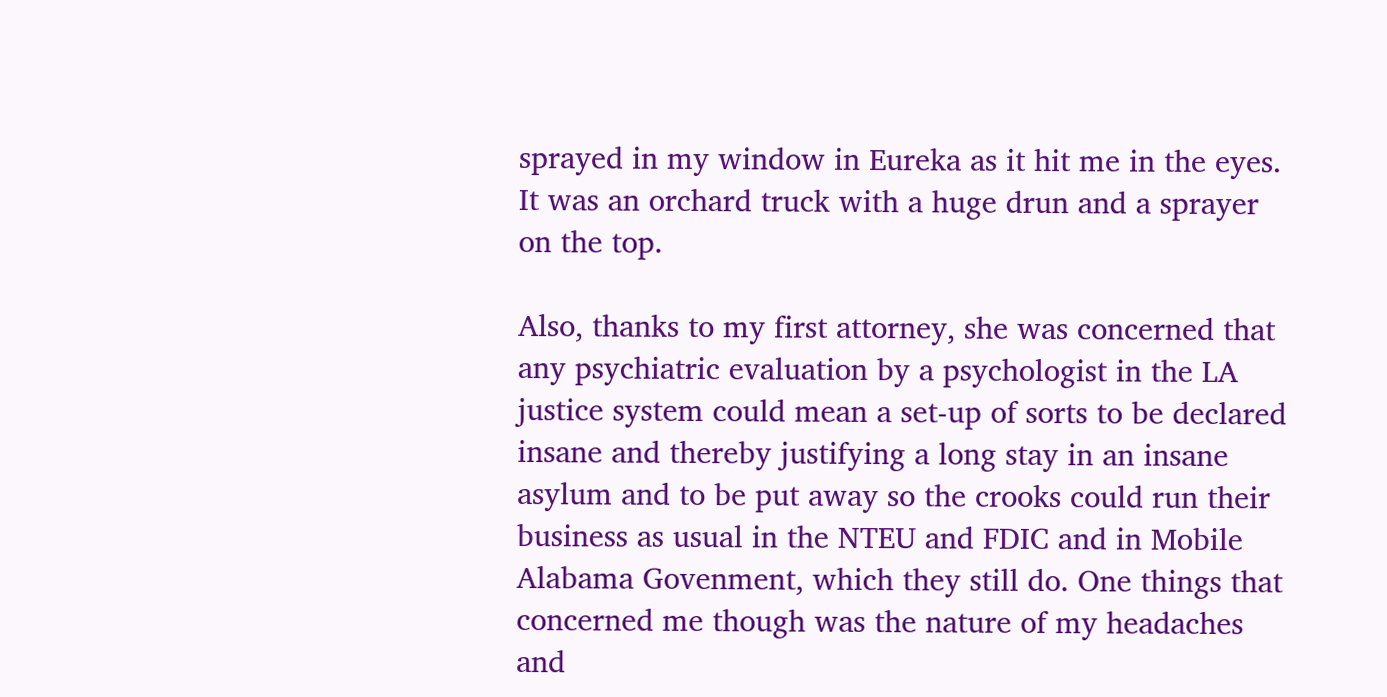sprayed in my window in Eureka as it hit me in the eyes. It was an orchard truck with a huge drun and a sprayer on the top.

Also, thanks to my first attorney, she was concerned that any psychiatric evaluation by a psychologist in the LA justice system could mean a set-up of sorts to be declared insane and thereby justifying a long stay in an insane asylum and to be put away so the crooks could run their business as usual in the NTEU and FDIC and in Mobile Alabama Govenment, which they still do. One things that concerned me though was the nature of my headaches and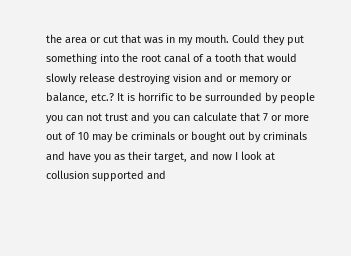the area or cut that was in my mouth. Could they put something into the root canal of a tooth that would slowly release destroying vision and or memory or balance, etc.? It is horrific to be surrounded by people you can not trust and you can calculate that 7 or more out of 10 may be criminals or bought out by criminals and have you as their target, and now I look at collusion supported and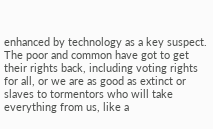enhanced by technology as a key suspect. The poor and common have got to get their rights back, including voting rights for all, or we are as good as extinct or slaves to tormentors who will take everything from us, like a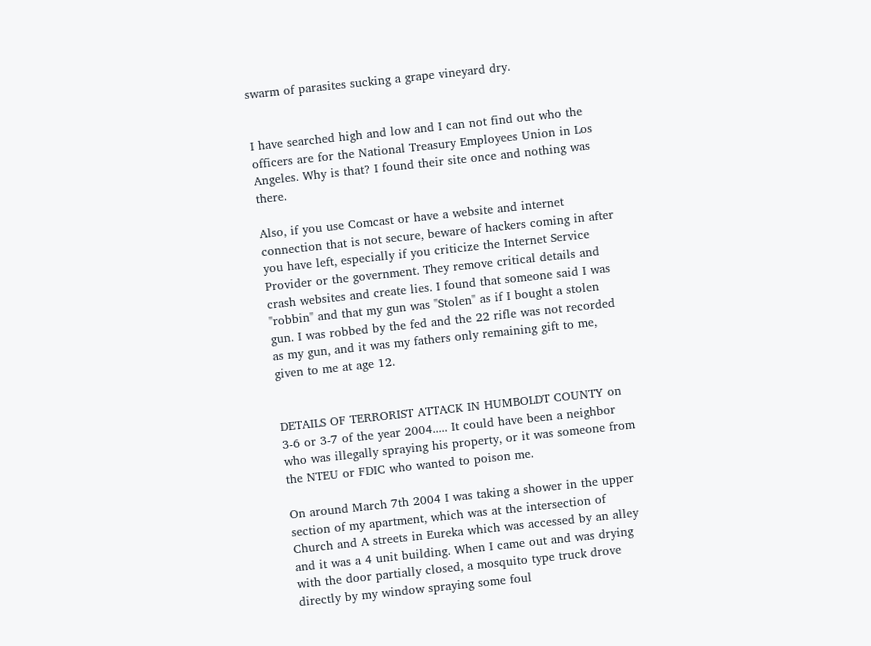swarm of parasites sucking a grape vineyard dry.


I have searched high and low and I can not find out who the officers are for the National Treasury Employees Union in Los Angeles. Why is that? I found their site once and nothing was there.

Also, if you use Comcast or have a website and internet connection that is not secure, beware of hackers coming in after you have left, especially if you criticize the Internet Service Provider or the government. They remove critical details and crash websites and create lies. I found that someone said I was "robbin" and that my gun was "Stolen" as if I bought a stolen gun. I was robbed by the fed and the 22 rifle was not recorded as my gun, and it was my fathers only remaining gift to me, given to me at age 12.


DETAILS OF TERRORIST ATTACK IN HUMBOLDT COUNTY on 3-6 or 3-7 of the year 2004..... It could have been a neighbor who was illegally spraying his property, or it was someone from the NTEU or FDIC who wanted to poison me.

On around March 7th 2004 I was taking a shower in the upper section of my apartment, which was at the intersection of Church and A streets in Eureka which was accessed by an alley and it was a 4 unit building. When I came out and was drying with the door partially closed, a mosquito type truck drove directly by my window spraying some foul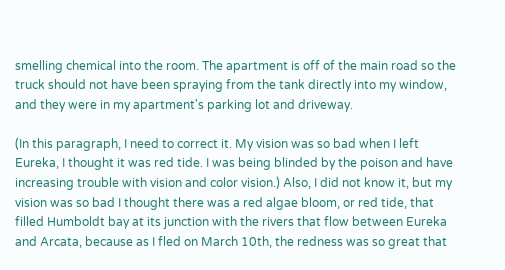smelling chemical into the room. The apartment is off of the main road so the truck should not have been spraying from the tank directly into my window, and they were in my apartment's parking lot and driveway.

(In this paragraph, I need to correct it. My vision was so bad when I left Eureka, I thought it was red tide. I was being blinded by the poison and have increasing trouble with vision and color vision.) Also, I did not know it, but my vision was so bad I thought there was a red algae bloom, or red tide, that filled Humboldt bay at its junction with the rivers that flow between Eureka and Arcata, because as I fled on March 10th, the redness was so great that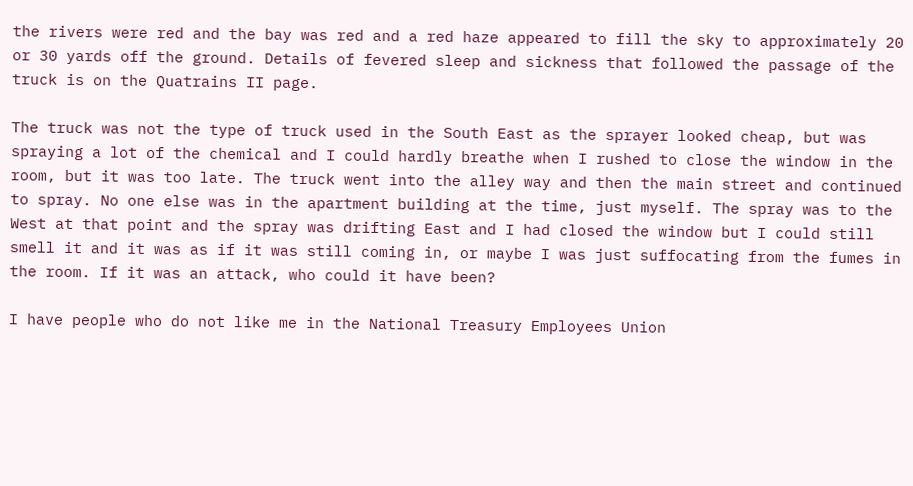the rivers were red and the bay was red and a red haze appeared to fill the sky to approximately 20 or 30 yards off the ground. Details of fevered sleep and sickness that followed the passage of the truck is on the Quatrains II page.

The truck was not the type of truck used in the South East as the sprayer looked cheap, but was spraying a lot of the chemical and I could hardly breathe when I rushed to close the window in the room, but it was too late. The truck went into the alley way and then the main street and continued to spray. No one else was in the apartment building at the time, just myself. The spray was to the West at that point and the spray was drifting East and I had closed the window but I could still smell it and it was as if it was still coming in, or maybe I was just suffocating from the fumes in the room. If it was an attack, who could it have been?

I have people who do not like me in the National Treasury Employees Union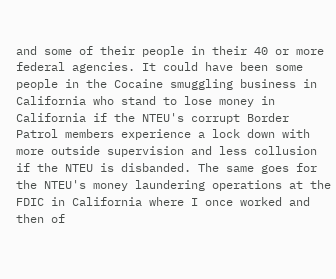and some of their people in their 40 or more federal agencies. It could have been some people in the Cocaine smuggling business in California who stand to lose money in California if the NTEU's corrupt Border Patrol members experience a lock down with more outside supervision and less collusion if the NTEU is disbanded. The same goes for the NTEU's money laundering operations at the FDIC in California where I once worked and then of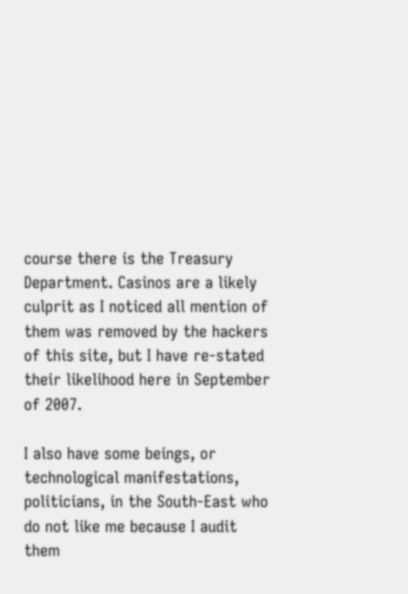course there is the Treasury Department. Casinos are a likely culprit as I noticed all mention of them was removed by the hackers of this site, but I have re-stated their likelihood here in September of 2007.

I also have some beings, or technological manifestations, politicians, in the South-East who do not like me because I audit them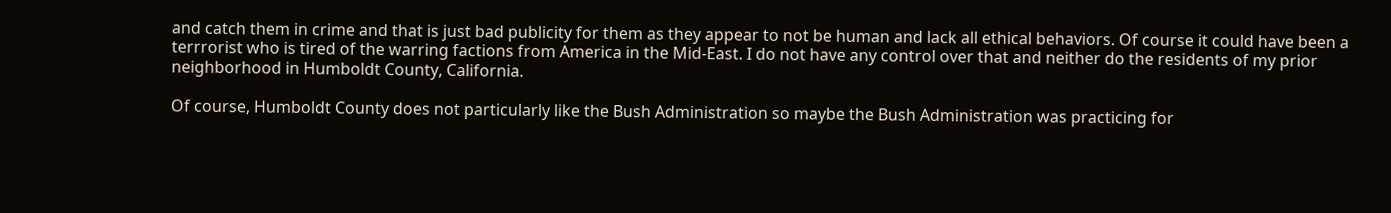and catch them in crime and that is just bad publicity for them as they appear to not be human and lack all ethical behaviors. Of course it could have been a terrrorist who is tired of the warring factions from America in the Mid-East. I do not have any control over that and neither do the residents of my prior neighborhood in Humboldt County, California.

Of course, Humboldt County does not particularly like the Bush Administration so maybe the Bush Administration was practicing for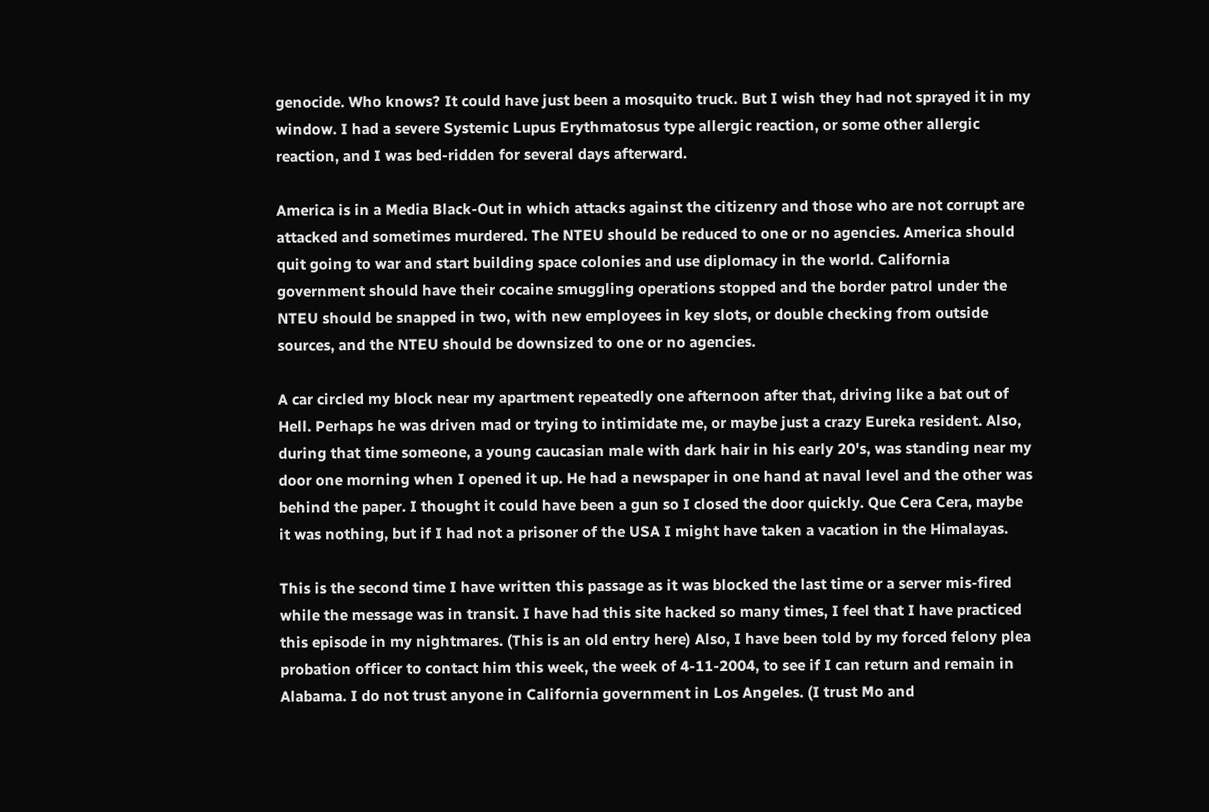genocide. Who knows? It could have just been a mosquito truck. But I wish they had not sprayed it in my window. I had a severe Systemic Lupus Erythmatosus type allergic reaction, or some other allergic reaction, and I was bed-ridden for several days afterward.

America is in a Media Black-Out in which attacks against the citizenry and those who are not corrupt are  attacked and sometimes murdered. The NTEU should be reduced to one or no agencies. America should quit going to war and start building space colonies and use diplomacy in the world. California government should have their cocaine smuggling operations stopped and the border patrol under the NTEU should be snapped in two, with new employees in key slots, or double checking from outside sources, and the NTEU should be downsized to one or no agencies.

A car circled my block near my apartment repeatedly one afternoon after that, driving like a bat out of Hell. Perhaps he was driven mad or trying to intimidate me, or maybe just a crazy Eureka resident. Also, during that time someone, a young caucasian male with dark hair in his early 20's, was standing near my door one morning when I opened it up. He had a newspaper in one hand at naval level and the other was behind the paper. I thought it could have been a gun so I closed the door quickly. Que Cera Cera, maybe it was nothing, but if I had not a prisoner of the USA I might have taken a vacation in the Himalayas.

This is the second time I have written this passage as it was blocked the last time or a server mis-fired while the message was in transit. I have had this site hacked so many times, I feel that I have practiced this episode in my nightmares. (This is an old entry here) Also, I have been told by my forced felony plea probation officer to contact him this week, the week of 4-11-2004, to see if I can return and remain in Alabama. I do not trust anyone in California government in Los Angeles. (I trust Mo and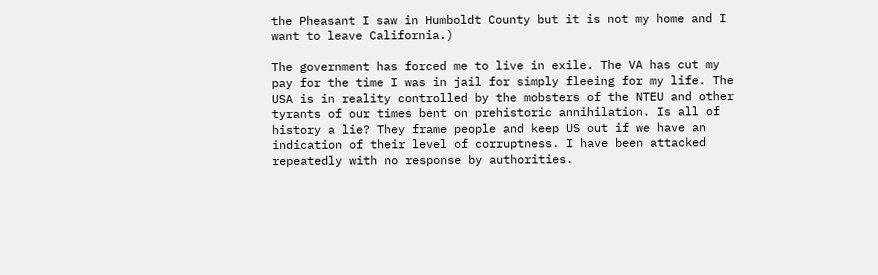the Pheasant I saw in Humboldt County but it is not my home and I want to leave California.)

The government has forced me to live in exile. The VA has cut my pay for the time I was in jail for simply fleeing for my life. The USA is in reality controlled by the mobsters of the NTEU and other tyrants of our times bent on prehistoric annihilation. Is all of history a lie? They frame people and keep US out if we have an indication of their level of corruptness. I have been attacked repeatedly with no response by authorities.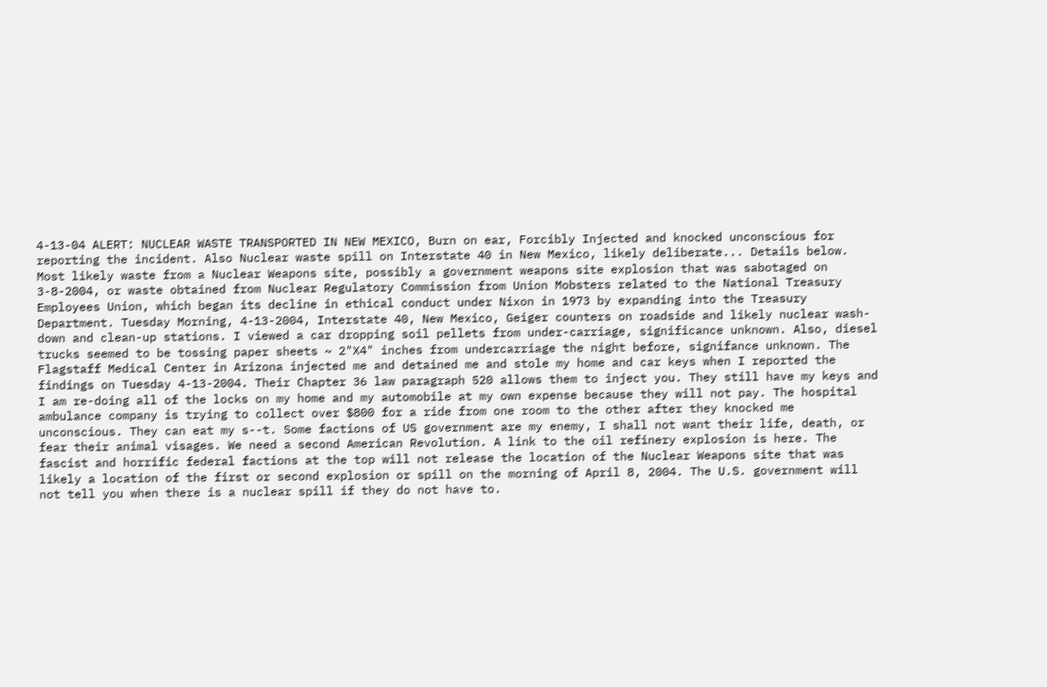4-13-04 ALERT: NUCLEAR WASTE TRANSPORTED IN NEW MEXICO, Burn on ear, Forcibly Injected and knocked unconscious for reporting the incident. Also Nuclear waste spill on Interstate 40 in New Mexico, likely deliberate... Details below. Most likely waste from a Nuclear Weapons site, possibly a government weapons site explosion that was sabotaged on 3-8-2004, or waste obtained from Nuclear Regulatory Commission from Union Mobsters related to the National Treasury Employees Union, which began its decline in ethical conduct under Nixon in 1973 by expanding into the Treasury Department. Tuesday Morning, 4-13-2004, Interstate 40, New Mexico, Geiger counters on roadside and likely nuclear wash-down and clean-up stations. I viewed a car dropping soil pellets from under-carriage, significance unknown. Also, diesel trucks seemed to be tossing paper sheets ~ 2"X4" inches from undercarriage the night before, signifance unknown. The Flagstaff Medical Center in Arizona injected me and detained me and stole my home and car keys when I reported the findings on Tuesday 4-13-2004. Their Chapter 36 law paragraph 520 allows them to inject you. They still have my keys and I am re-doing all of the locks on my home and my automobile at my own expense because they will not pay. The hospital ambulance company is trying to collect over $800 for a ride from one room to the other after they knocked me unconscious. They can eat my s--t. Some factions of US government are my enemy, I shall not want their life, death, or fear their animal visages. We need a second American Revolution. A link to the oil refinery explosion is here. The fascist and horrific federal factions at the top will not release the location of the Nuclear Weapons site that was likely a location of the first or second explosion or spill on the morning of April 8, 2004. The U.S. government will not tell you when there is a nuclear spill if they do not have to.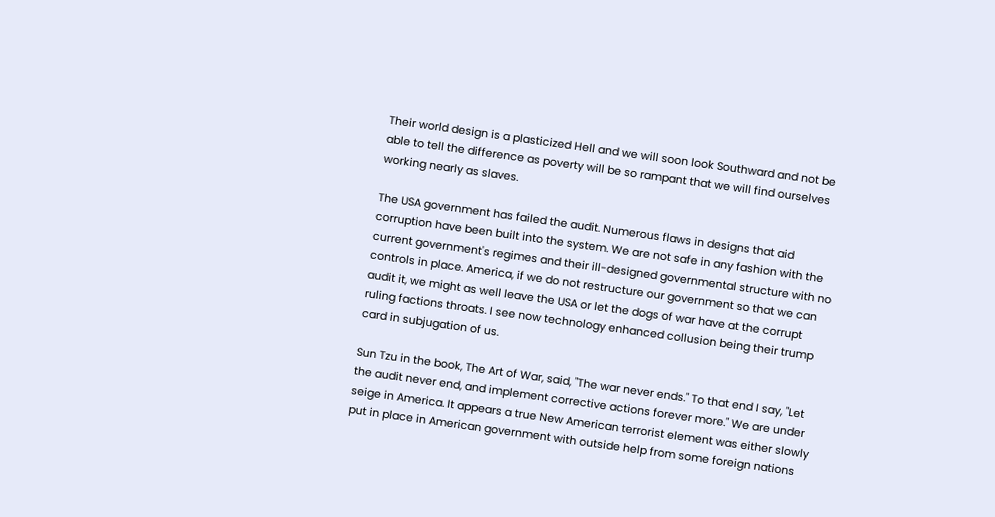Their world design is a plasticized Hell and we will soon look Southward and not be able to tell the difference as poverty will be so rampant that we will find ourselves working nearly as slaves.

The USA government has failed the audit. Numerous flaws in designs that aid corruption have been built into the system. We are not safe in any fashion with the current government's regimes and their ill-designed governmental structure with no controls in place. America, if we do not restructure our government so that we can audit it, we might as well leave the USA or let the dogs of war have at the corrupt ruling factions throats. I see now technology enhanced collusion being their trump card in subjugation of us.

Sun Tzu in the book, The Art of War, said, "The war never ends." To that end I say, "Let the audit never end, and implement corrective actions forever more." We are under seige in America. It appears a true New American terrorist element was either slowly put in place in American government with outside help from some foreign nations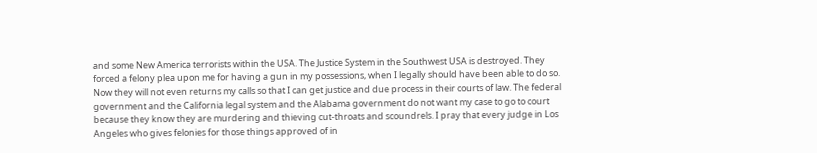and some New America terrorists within the USA. The Justice System in the Southwest USA is destroyed. They forced a felony plea upon me for having a gun in my possessions, when I legally should have been able to do so. Now they will not even returns my calls so that I can get justice and due process in their courts of law. The federal government and the California legal system and the Alabama government do not want my case to go to court because they know they are murdering and thieving cut-throats and scoundrels. I pray that every judge in Los Angeles who gives felonies for those things approved of in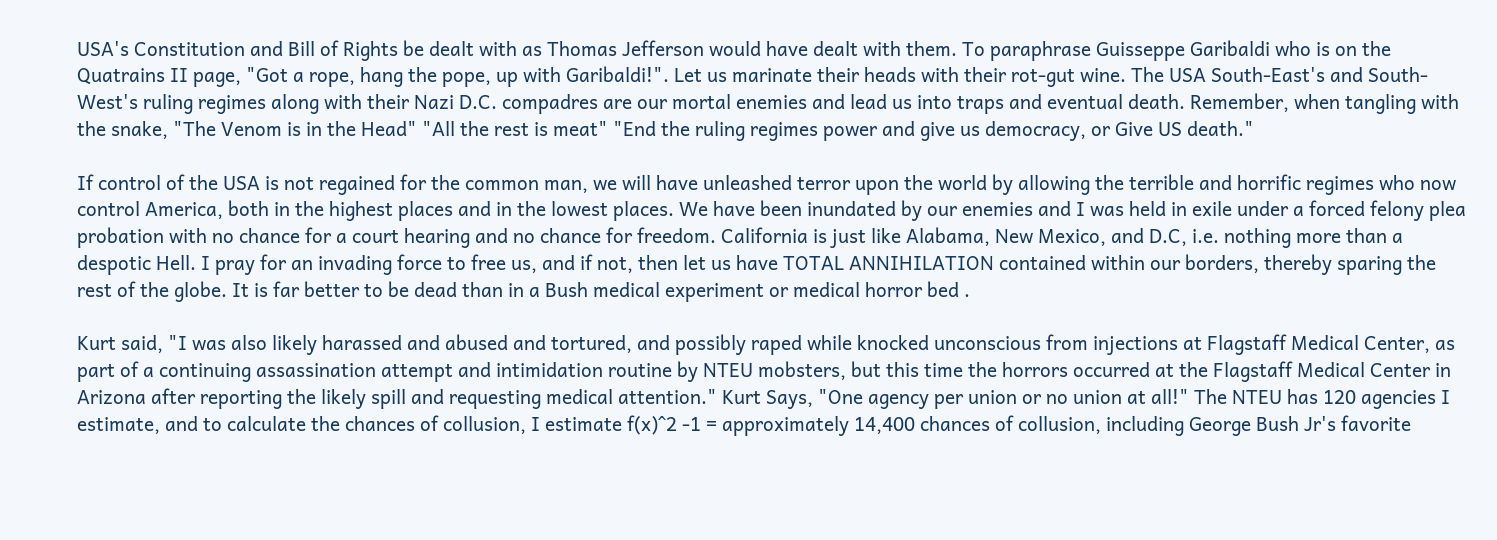USA's Constitution and Bill of Rights be dealt with as Thomas Jefferson would have dealt with them. To paraphrase Guisseppe Garibaldi who is on the Quatrains II page, "Got a rope, hang the pope, up with Garibaldi!". Let us marinate their heads with their rot-gut wine. The USA South-East's and South-West's ruling regimes along with their Nazi D.C. compadres are our mortal enemies and lead us into traps and eventual death. Remember, when tangling with the snake, "The Venom is in the Head" "All the rest is meat" "End the ruling regimes power and give us democracy, or Give US death."

If control of the USA is not regained for the common man, we will have unleashed terror upon the world by allowing the terrible and horrific regimes who now control America, both in the highest places and in the lowest places. We have been inundated by our enemies and I was held in exile under a forced felony plea probation with no chance for a court hearing and no chance for freedom. California is just like Alabama, New Mexico, and D.C, i.e. nothing more than a despotic Hell. I pray for an invading force to free us, and if not, then let us have TOTAL ANNIHILATION contained within our borders, thereby sparing the rest of the globe. It is far better to be dead than in a Bush medical experiment or medical horror bed .

Kurt said, "I was also likely harassed and abused and tortured, and possibly raped while knocked unconscious from injections at Flagstaff Medical Center, as part of a continuing assassination attempt and intimidation routine by NTEU mobsters, but this time the horrors occurred at the Flagstaff Medical Center in Arizona after reporting the likely spill and requesting medical attention." Kurt Says, "One agency per union or no union at all!" The NTEU has 120 agencies I estimate, and to calculate the chances of collusion, I estimate f(x)^2 -1 = approximately 14,400 chances of collusion, including George Bush Jr's favorite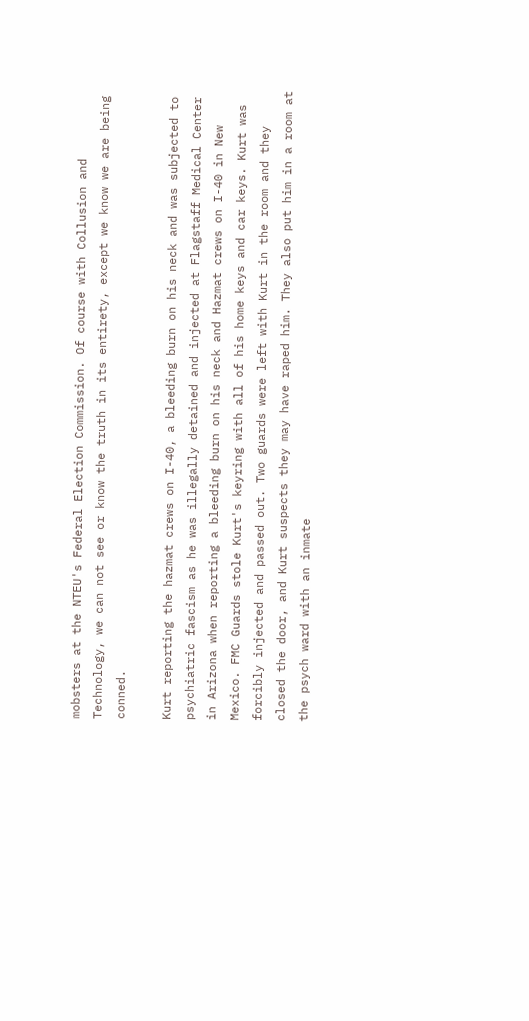mobsters at the NTEU's Federal Election Commission. Of course with Collusion and Technology, we can not see or know the truth in its entirety, except we know we are being conned.

Kurt reporting the hazmat crews on I-40, a bleeding burn on his neck and was subjected to psychiatric fascism as he was illegally detained and injected at Flagstaff Medical Center in Arizona when reporting a bleeding burn on his neck and Hazmat crews on I-40 in New Mexico. FMC Guards stole Kurt's keyring with all of his home keys and car keys. Kurt was forcibly injected and passed out. Two guards were left with Kurt in the room and they closed the door, and Kurt suspects they may have raped him. They also put him in a room at the psych ward with an inmate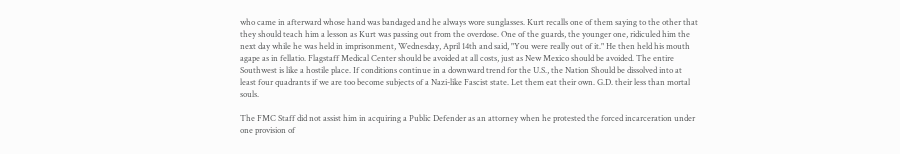who came in afterward whose hand was bandaged and he always wore sunglasses. Kurt recalls one of them saying to the other that they should teach him a lesson as Kurt was passing out from the overdose. One of the guards, the younger one, ridiculed him the next day while he was held in imprisonment, Wednesday, April 14th and said, "You were really out of it." He then held his mouth agape as in fellatio. Flagstaff Medical Center should be avoided at all costs, just as New Mexico should be avoided. The entire Southwest is like a hostile place. If conditions continue in a downward trend for the U.S., the Nation Should be dissolved into at least four quadrants if we are too become subjects of a Nazi-like Fascist state. Let them eat their own. G.D. their less than mortal souls.

The FMC Staff did not assist him in acquiring a Public Defender as an attorney when he protested the forced incarceration under one provision of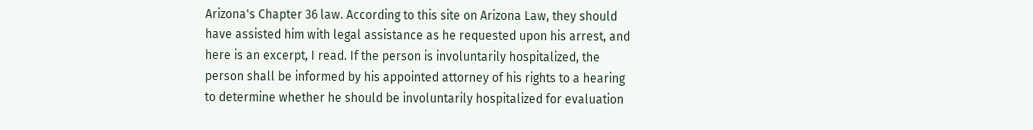Arizona's Chapter 36 law. According to this site on Arizona Law, they should have assisted him with legal assistance as he requested upon his arrest, and here is an excerpt, I read. If the person is involuntarily hospitalized, the person shall be informed by his appointed attorney of his rights to a hearing to determine whether he should be involuntarily hospitalized for evaluation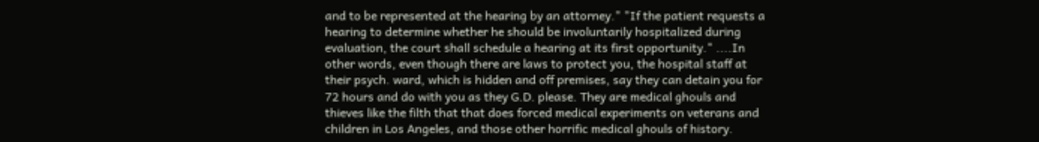and to be represented at the hearing by an attorney." "If the patient requests a hearing to determine whether he should be involuntarily hospitalized during evaluation, the court shall schedule a hearing at its first opportunity." ....In other words, even though there are laws to protect you, the hospital staff at their psych. ward, which is hidden and off premises, say they can detain you for 72 hours and do with you as they G.D. please. They are medical ghouls and thieves like the filth that that does forced medical experiments on veterans and children in Los Angeles, and those other horrific medical ghouls of history.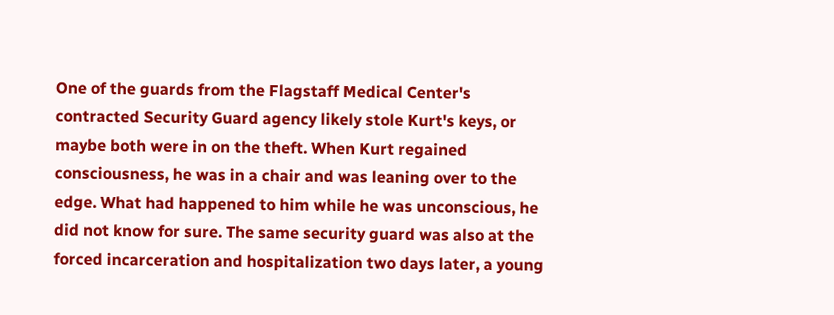One of the guards from the Flagstaff Medical Center's contracted Security Guard agency likely stole Kurt's keys, or maybe both were in on the theft. When Kurt regained consciousness, he was in a chair and was leaning over to the edge. What had happened to him while he was unconscious, he did not know for sure. The same security guard was also at the forced incarceration and hospitalization two days later, a young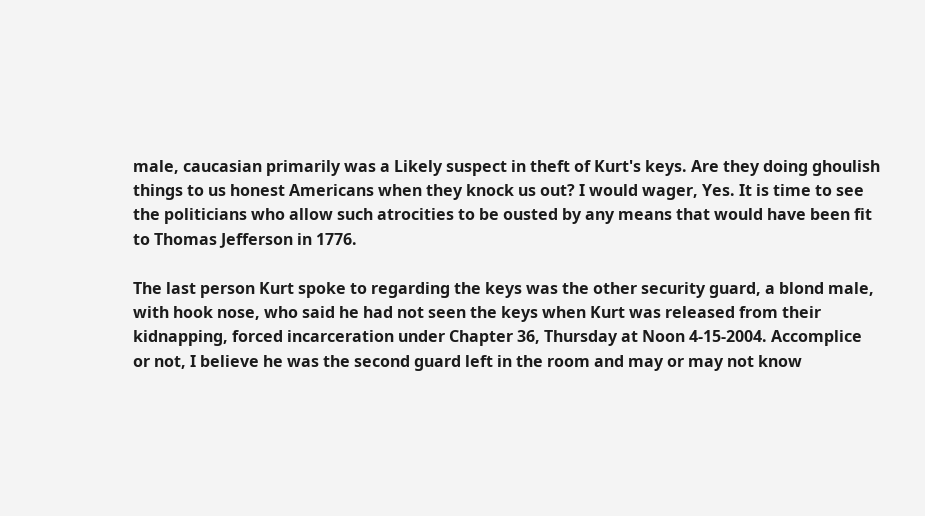male, caucasian primarily was a Likely suspect in theft of Kurt's keys. Are they doing ghoulish things to us honest Americans when they knock us out? I would wager, Yes. It is time to see the politicians who allow such atrocities to be ousted by any means that would have been fit to Thomas Jefferson in 1776.

The last person Kurt spoke to regarding the keys was the other security guard, a blond male, with hook nose, who said he had not seen the keys when Kurt was released from their kidnapping, forced incarceration under Chapter 36, Thursday at Noon 4-15-2004. Accomplice or not, I believe he was the second guard left in the room and may or may not know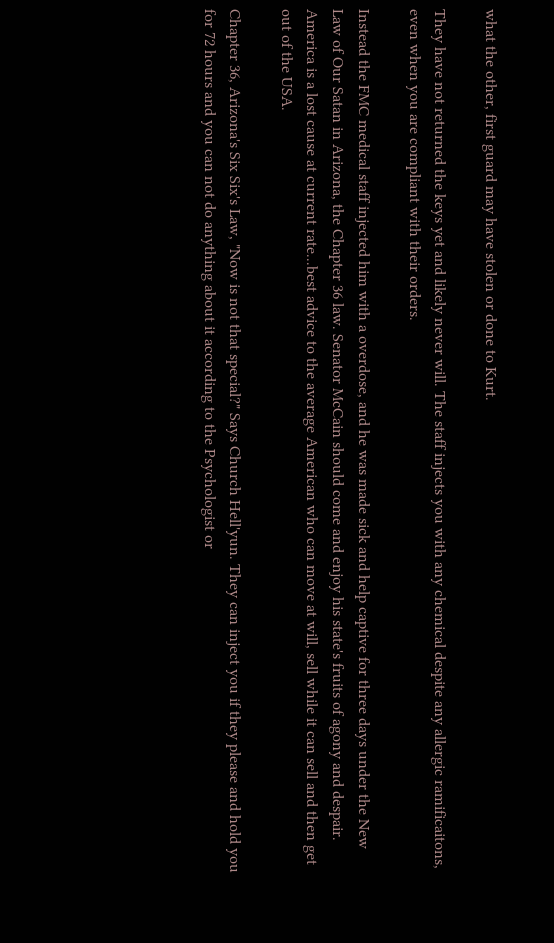what the other, first guard may have stolen or done to Kurt.

They have not returned the keys yet and likely never will. The staff injects you with any chemical despite any allergic ramificaitons, even when you are compliant with their orders.

Instead the FMC medical staff injected him with a overdose, and he was made sick and help captive for three days under the New Law of Our Satan in Arizona, the Chapter 36 law. Senator McCain should come and enjoy his state's fruits of agony and despair. America is a lost cause at current rate...best advice to the average American who can move at will, sell while it can sell and then get out of the USA.

Chapter 36, Arizona's Six Six's Law, "Now is not that special?" Says Church Hell'yun. They can inject you if they please and hold you for 72 hours and you can not do anything about it according to the Psychologist or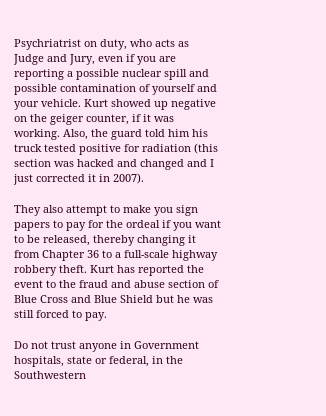Psychriatrist on duty, who acts as Judge and Jury, even if you are reporting a possible nuclear spill and possible contamination of yourself and your vehicle. Kurt showed up negative on the geiger counter, if it was working. Also, the guard told him his truck tested positive for radiation (this section was hacked and changed and I just corrected it in 2007).

They also attempt to make you sign papers to pay for the ordeal if you want to be released, thereby changing it from Chapter 36 to a full-scale highway robbery theft. Kurt has reported the event to the fraud and abuse section of Blue Cross and Blue Shield but he was still forced to pay.

Do not trust anyone in Government hospitals, state or federal, in the Southwestern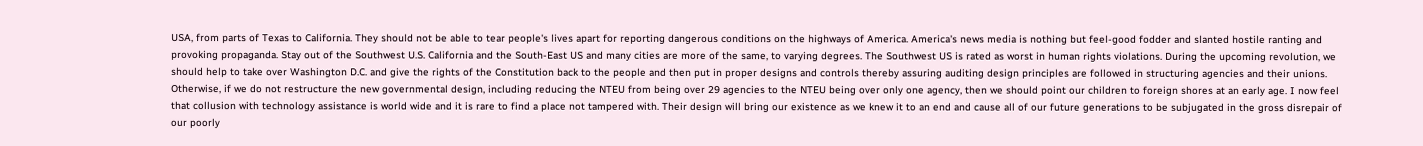USA, from parts of Texas to California. They should not be able to tear people's lives apart for reporting dangerous conditions on the highways of America. America's news media is nothing but feel-good fodder and slanted hostile ranting and provoking propaganda. Stay out of the Southwest U.S. California and the South-East US and many cities are more of the same, to varying degrees. The Southwest US is rated as worst in human rights violations. During the upcoming revolution, we should help to take over Washington D.C. and give the rights of the Constitution back to the people and then put in proper designs and controls thereby assuring auditing design principles are followed in structuring agencies and their unions. Otherwise, if we do not restructure the new governmental design, including reducing the NTEU from being over 29 agencies to the NTEU being over only one agency, then we should point our children to foreign shores at an early age. I now feel that collusion with technology assistance is world wide and it is rare to find a place not tampered with. Their design will bring our existence as we knew it to an end and cause all of our future generations to be subjugated in the gross disrepair of our poorly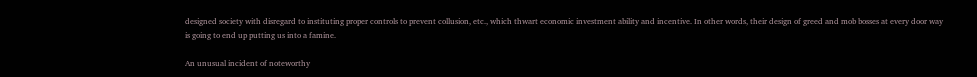designed society with disregard to instituting proper controls to prevent collusion, etc., which thwart economic investment ability and incentive. In other words, their design of greed and mob bosses at every door way is going to end up putting us into a famine.

An unusual incident of noteworthy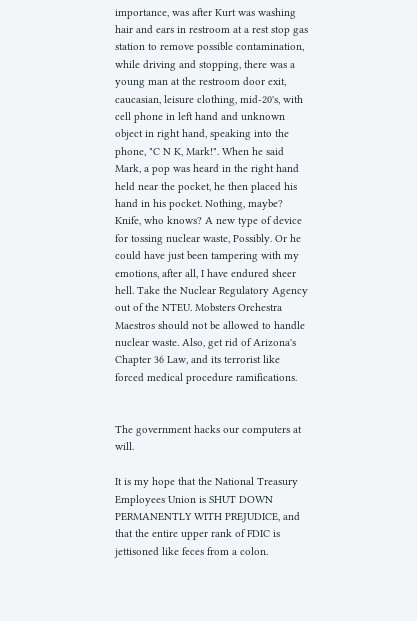importance, was after Kurt was washing hair and ears in restroom at a rest stop gas station to remove possible contamination, while driving and stopping, there was a young man at the restroom door exit, caucasian, leisure clothing, mid-20's, with cell phone in left hand and unknown object in right hand, speaking into the phone, "C N K, Mark!". When he said Mark, a pop was heard in the right hand held near the pocket, he then placed his hand in his pocket. Nothing, maybe? Knife, who knows? A new type of device for tossing nuclear waste, Possibly. Or he could have just been tampering with my emotions, after all, I have endured sheer hell. Take the Nuclear Regulatory Agency out of the NTEU. Mobsters Orchestra Maestros should not be allowed to handle nuclear waste. Also, get rid of Arizona's Chapter 36 Law, and its terrorist like forced medical procedure ramifications.


The government hacks our computers at will.

It is my hope that the National Treasury Employees Union is SHUT DOWN PERMANENTLY WITH PREJUDICE, and that the entire upper rank of FDIC is jettisoned like feces from a colon.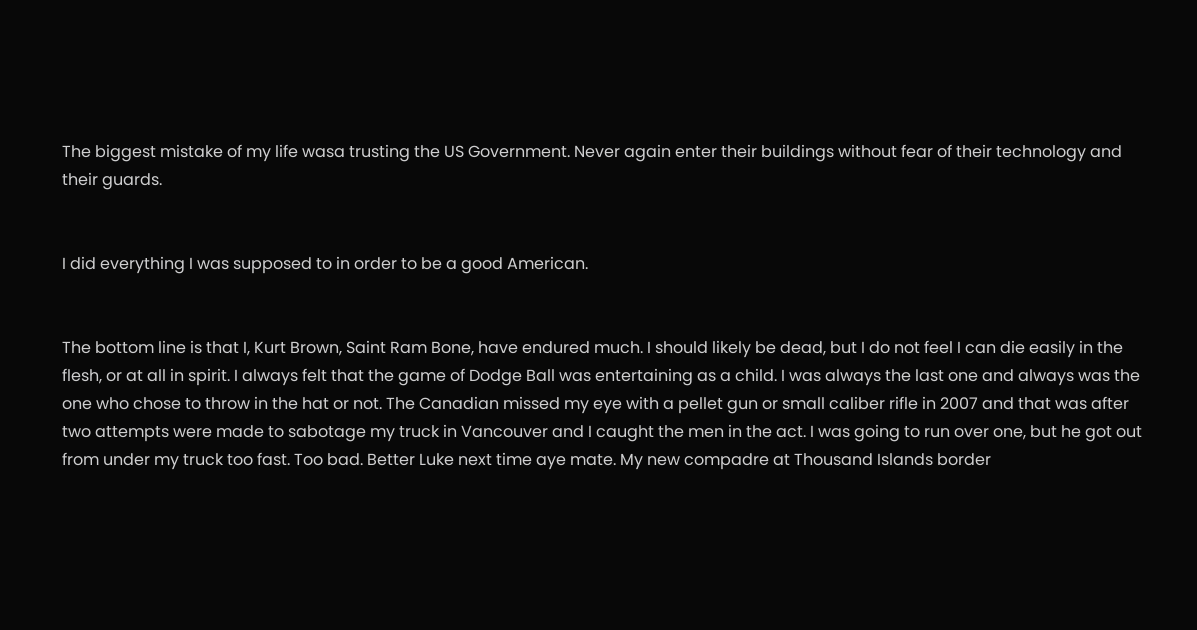The biggest mistake of my life wasa trusting the US Government. Never again enter their buildings without fear of their technology and their guards.


I did everything I was supposed to in order to be a good American.


The bottom line is that I, Kurt Brown, Saint Ram Bone, have endured much. I should likely be dead, but I do not feel I can die easily in the flesh, or at all in spirit. I always felt that the game of Dodge Ball was entertaining as a child. I was always the last one and always was the one who chose to throw in the hat or not. The Canadian missed my eye with a pellet gun or small caliber rifle in 2007 and that was after two attempts were made to sabotage my truck in Vancouver and I caught the men in the act. I was going to run over one, but he got out from under my truck too fast. Too bad. Better Luke next time aye mate. My new compadre at Thousand Islands border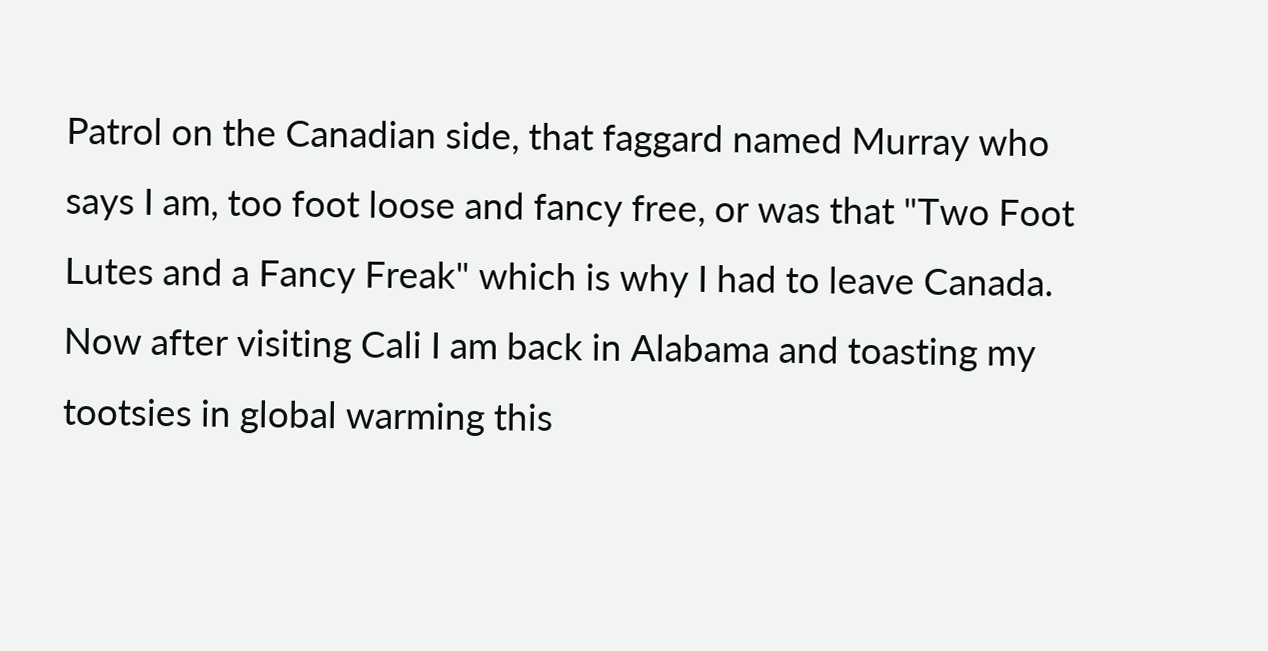Patrol on the Canadian side, that faggard named Murray who says I am, too foot loose and fancy free, or was that "Two Foot Lutes and a Fancy Freak" which is why I had to leave Canada. Now after visiting Cali I am back in Alabama and toasting my tootsies in global warming this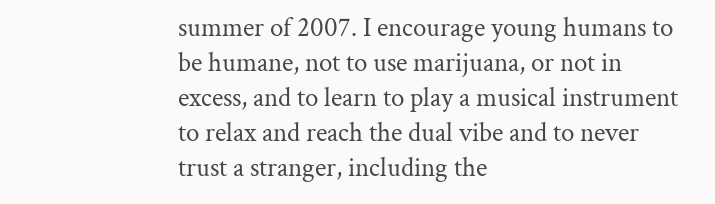summer of 2007. I encourage young humans to be humane, not to use marijuana, or not in excess, and to learn to play a musical instrument to relax and reach the dual vibe and to never trust a stranger, including the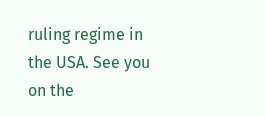ruling regime in the USA. See you on the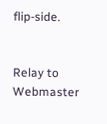flip-side.


Relay to Webmaster